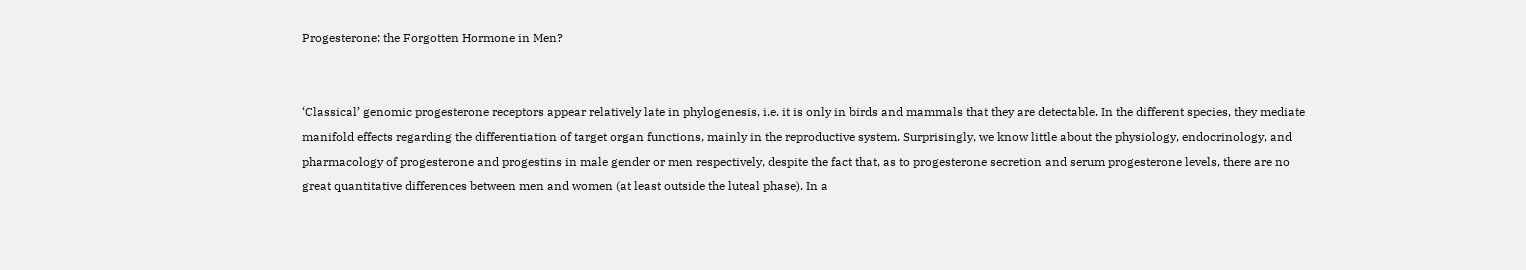Progesterone: the Forgotten Hormone in Men?


‘Classical’ genomic progesterone receptors appear relatively late in phylogenesis, i.e. it is only in birds and mammals that they are detectable. In the different species, they mediate manifold effects regarding the differentiation of target organ functions, mainly in the reproductive system. Surprisingly, we know little about the physiology, endocrinology, and pharmacology of progesterone and progestins in male gender or men respectively, despite the fact that, as to progesterone secretion and serum progesterone levels, there are no great quantitative differences between men and women (at least outside the luteal phase). In a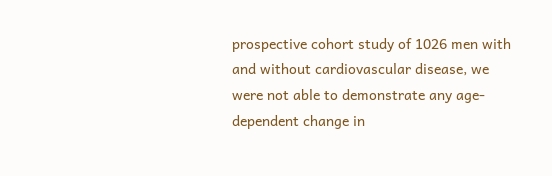prospective cohort study of 1026 men with and without cardiovascular disease, we were not able to demonstrate any age-dependent change in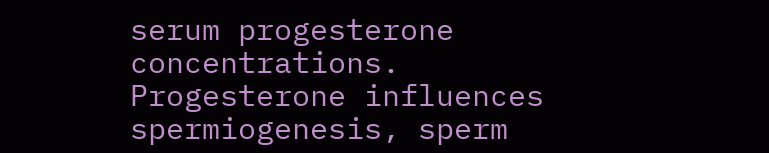serum progesterone concentrations. Progesterone influences spermiogenesis, sperm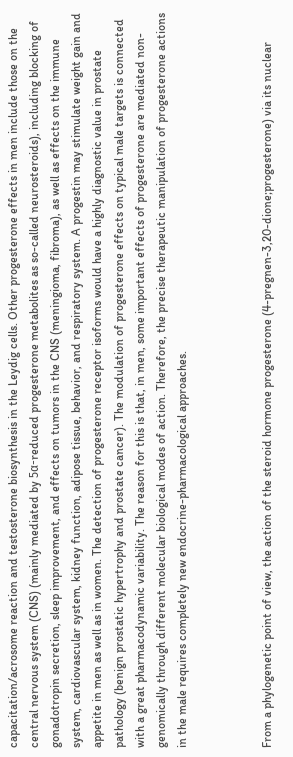capacitation/acrosome reaction and testosterone biosynthesis in the Leydig cells. Other progesterone effects in men include those on the central nervous system (CNS) (mainly mediated by 5α-reduced progesterone metabolites as so-called neurosteroids), including blocking of gonadotropin secretion, sleep improvement, and effects on tumors in the CNS (meningioma, fibroma), as well as effects on the immune system, cardiovascular system, kidney function, adipose tissue, behavior, and respiratory system. A progestin may stimulate weight gain and appetite in men as well as in women. The detection of progesterone receptor isoforms would have a highly diagnostic value in prostate pathology (benign prostatic hypertrophy and prostate cancer). The modulation of progesterone effects on typical male targets is connected with a great pharmacodynamic variability. The reason for this is that, in men, some important effects of progesterone are mediated non-genomically through different molecular biological modes of action. Therefore, the precise therapeutic manipulation of progesterone actions in the male requires completely new endocrine-pharmacological approaches.



From a phylogenetic point of view, the action of the steroid hormone progesterone (4-pregnen-3,20-dione;progesterone) via its nuclear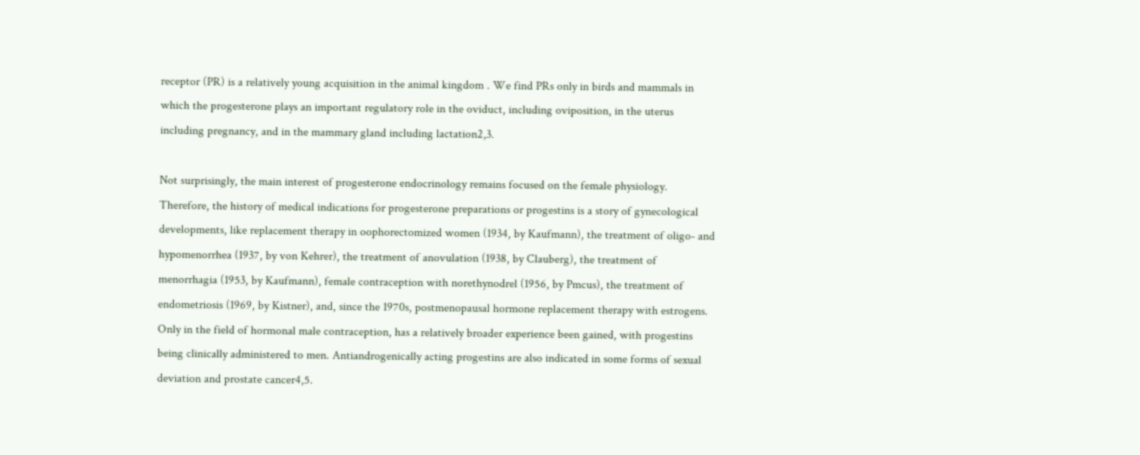receptor (PR) is a relatively young acquisition in the animal kingdom . We find PRs only in birds and mammals in which the progesterone plays an important regulatory role in the oviduct, including oviposition, in the uterus including pregnancy, and in the mammary gland including lactation2,3.

Not surprisingly, the main interest of progesterone endocrinology remains focused on the female physiology. Therefore, the history of medical indications for progesterone preparations or progestins is a story of gynecological developments, like replacement therapy in oophorectomized women (1934, by Kaufmann), the treatment of oligo- and hypomenorrhea (1937, by von Kehrer), the treatment of anovulation (1938, by Clauberg), the treatment of menorrhagia (1953, by Kaufmann), female contraception with norethynodrel (1956, by Pmcus), the treatment of endometriosis (1969, by Kistner), and, since the 1970s, postmenopausal hormone replacement therapy with estrogens. Only in the field of hormonal male contraception, has a relatively broader experience been gained, with progestins being clinically administered to men. Antiandrogenically acting progestins are also indicated in some forms of sexual deviation and prostate cancer4,5.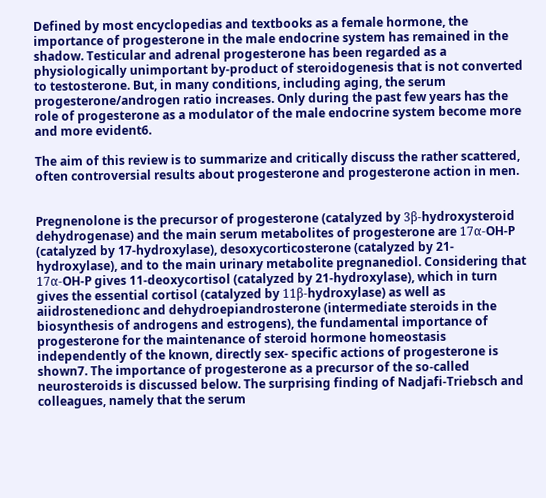Defined by most encyclopedias and textbooks as a female hormone, the importance of progesterone in the male endocrine system has remained in the shadow. Testicular and adrenal progesterone has been regarded as a physiologically unimportant by-product of steroidogenesis that is not converted to testosterone. But, in many conditions, including aging, the serum progesterone/androgen ratio increases. Only during the past few years has the role of progesterone as a modulator of the male endocrine system become more and more evident6.

The aim of this review is to summarize and critically discuss the rather scattered, often controversial results about progesterone and progesterone action in men.


Pregnenolone is the precursor of progesterone (catalyzed by 3β-hydroxysteroid dehydrogenase) and the main serum metabolites of progesterone are 17α-OH-P (catalyzed by 17-hydroxylase), desoxycorticosterone (catalyzed by 21-hydroxylase), and to the main urinary metabolite pregnanediol. Considering that 17α-OH-P gives 11-deoxycortisol (catalyzed by 21-hydroxylase), which in turn gives the essential cortisol (catalyzed by 11β-hydroxylase) as well as aiidrostenedionc and dehydroepiandrosterone (intermediate steroids in the biosynthesis of androgens and estrogens), the fundamental importance of progesterone for the maintenance of steroid hormone homeostasis independently of the known, directly sex- specific actions of progesterone is shown7. The importance of progesterone as a precursor of the so-called neurosteroids is discussed below. The surprising finding of Nadjafi-Triebsch and colleagues, namely that the serum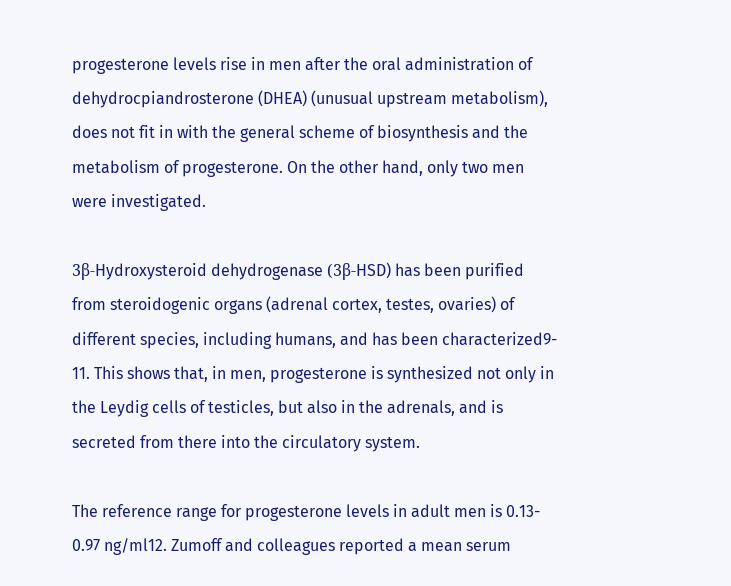progesterone levels rise in men after the oral administration of dehydrocpiandrosterone (DHEA) (unusual upstream metabolism), does not fit in with the general scheme of biosynthesis and the metabolism of progesterone. On the other hand, only two men were investigated.

3β-Hydroxysteroid dehydrogenase (3β-HSD) has been purified from steroidogenic organs (adrenal cortex, testes, ovaries) of different species, including humans, and has been characterized9- 11. This shows that, in men, progesterone is synthesized not only in the Leydig cells of testicles, but also in the adrenals, and is secreted from there into the circulatory system.

The reference range for progesterone levels in adult men is 0.13- 0.97 ng/ml12. Zumoff and colleagues reported a mean serum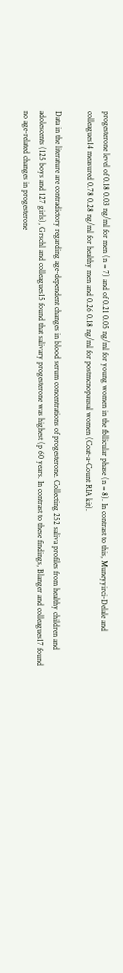progesterone level of 0.18 0.03 ng/ml for men (n = 7) and of 0.21 0.05 ng/ml for young women in the fbllicular phase (n = 8). In contrast to this, Muneyyirci-Delale and colleagues14 measured 0.78 0.28 ng/ml for healthy men and 0.26 0.18 ng/ml for postmcnopausal women (Coat-a-Count RIA kit).

Data in the literature are contradictory regarding age-dependent changes in blood serum concentrations of progesterone. Collecting 252 saliva profiles from healthy children and adolescents (125 boys and 127 girls), Grschl and colleagues15 found that salivary progesterone was highest (p 60 years. In contrast to these findings, Blanger and colleagues17 found no age-related changes in progesterone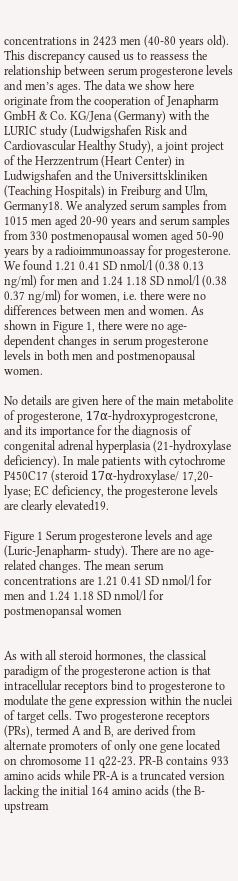concentrations in 2423 men (40-80 years old). This discrepancy caused us to reassess the relationship between serum progesterone levels and men’s ages. The data we show here originate from the cooperation of Jenapharm GmbH & Co. KG/Jena (Germany) with the LURIC study (Ludwigshafen Risk and Cardiovascular Healthy Study), a joint project of the Herzzentrum (Heart Center) in Ludwigshafen and the Universittskliniken (Teaching Hospitals) in Freiburg and Ulm, Germany18. We analyzed serum samples from 1015 men aged 20-90 years and serum samples from 330 postmenopausal women aged 50-90 years by a radioimmunoassay for progesterone. We found 1.21 0.41 SD nmol/l (0.38 0.13 ng/ml) for men and 1.24 1.18 SD nmol/l (0.38 0.37 ng/ml) for women, i.e. there were no differences between men and women. As shown in Figure 1, there were no age- dependent changes in serum progesterone levels in both men and postmenopausal women.

No details are given here of the main metabolite of progesterone, 17α-hydroxyprogestcrone, and its importance for the diagnosis of congenital adrenal hyperplasia (21-hydroxylase deficiency). In male patients with cytochrome P450C17 (steroid 17α-hydroxylase/ 17,20-lyase; EC deficiency, the progesterone levels are clearly elevated19.

Figure 1 Serum progesterone levels and age (Luric-Jenapharm- study). There are no age-related changes. The mean serum concentrations are 1.21 0.41 SD nmol/l for men and 1.24 1.18 SD nmol/l for postmenopansal women


As with all steroid hormones, the classical paradigm of the progesterone action is that intracellular receptors bind to progesterone to modulate the gene expression within the nuclei of target cells. Two progesterone receptors (PRs), termed A and B, are derived from alternate promoters of only one gene located on chromosome 11 q22-23. PR-B contains 933 amino acids while PR-A is a truncated version lacking the initial 164 amino acids (the B- upstream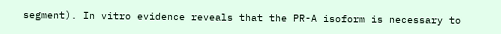segment). In vitro evidence reveals that the PR-A isoform is necessary to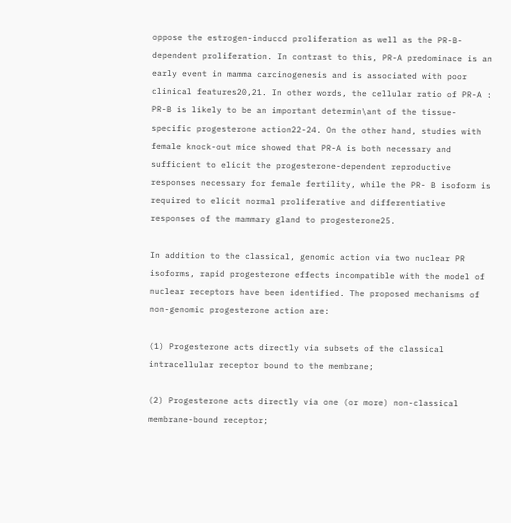oppose the estrogen-induccd proliferation as well as the PR-B-dependent proliferation. In contrast to this, PR-A predominace is an early event in mamma carcinogenesis and is associated with poor clinical features20,21. In other words, the cellular ratio of PR-A : PR-B is likely to be an important determin\ant of the tissue-specific progesterone action22-24. On the other hand, studies with female knock-out mice showed that PR-A is both necessary and sufficient to elicit the progesterone-dependent reproductive responses necessary for female fertility, while the PR- B isoform is required to elicit normal proliferative and differentiative responses of the mammary gland to progesterone25.

In addition to the classical, genomic action via two nuclear PR isoforms, rapid progesterone effects incompatible with the model of nuclear receptors have been identified. The proposed mechanisms of non-genomic progesterone action are:

(1) Progesterone acts directly via subsets of the classical intracellular receptor bound to the membrane;

(2) Progesterone acts directly via one (or more) non-classical membrane-bound receptor;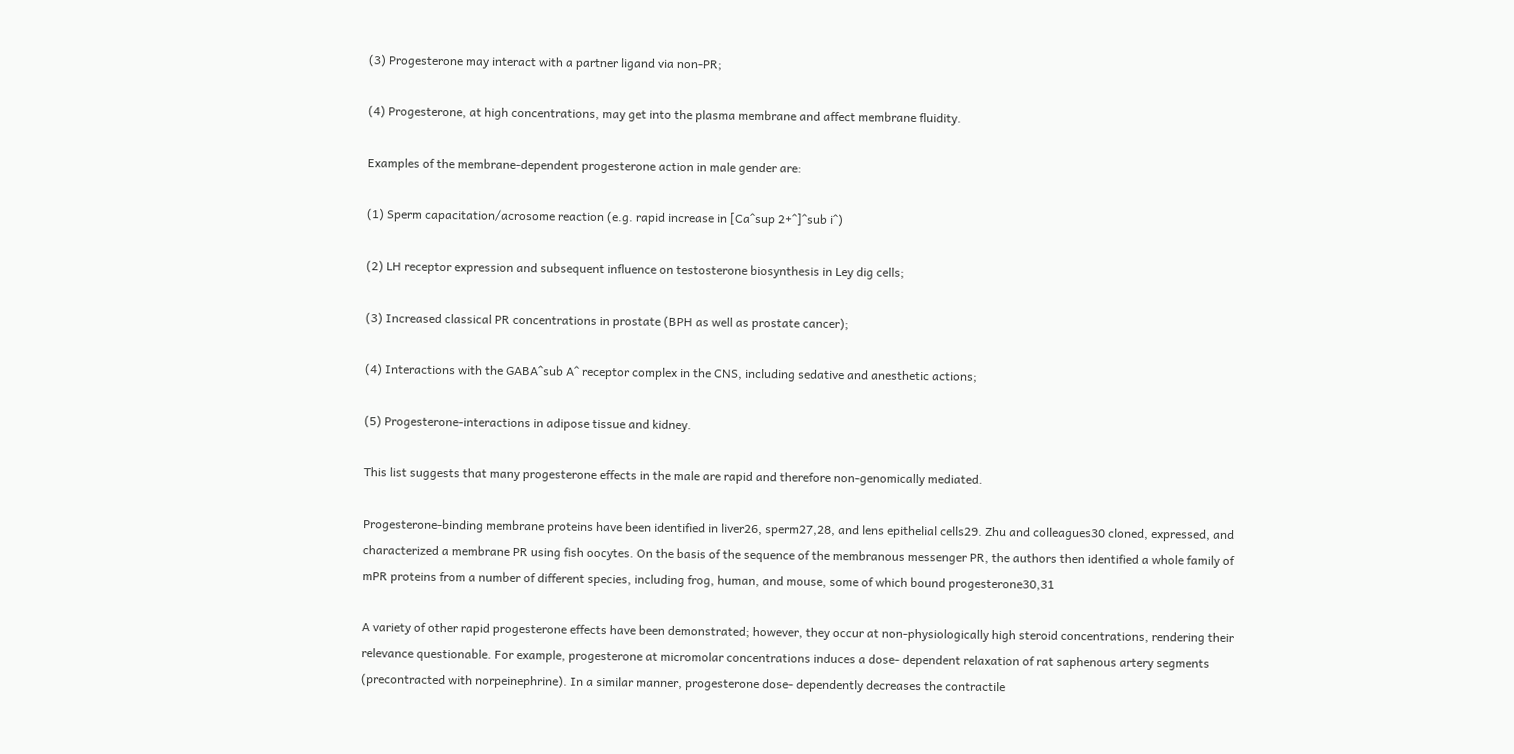(3) Progesterone may interact with a partner ligand via non-PR;

(4) Progesterone, at high concentrations, may get into the plasma membrane and affect membrane fluidity.

Examples of the membrane-dependent progesterone action in male gender are:

(1) Sperm capacitation/acrosome reaction (e.g. rapid increase in [Ca^sup 2+^]^sub i^)

(2) LH receptor expression and subsequent influence on testosterone biosynthesis in Ley dig cells;

(3) Increased classical PR concentrations in prostate (BPH as well as prostate cancer);

(4) Interactions with the GABA^sub A^ receptor complex in the CNS, including sedative and anesthetic actions;

(5) Progesterone-interactions in adipose tissue and kidney.

This list suggests that many progesterone effects in the male are rapid and therefore non-genomically mediated.

Progesterone-binding membrane proteins have been identified in liver26, sperm27,28, and lens epithelial cells29. Zhu and colleagues30 cloned, expressed, and characterized a membrane PR using fish oocytes. On the basis of the sequence of the membranous messenger PR, the authors then identified a whole family of mPR proteins from a number of different species, including frog, human, and mouse, some of which bound progesterone30,31

A variety of other rapid progesterone effects have been demonstrated; however, they occur at non-physiologically high steroid concentrations, rendering their relevance questionable. For example, progesterone at micromolar concentrations induces a dose- dependent relaxation of rat saphenous artery segments (precontracted with norpeinephrine). In a similar manner, progesterone dose- dependently decreases the contractile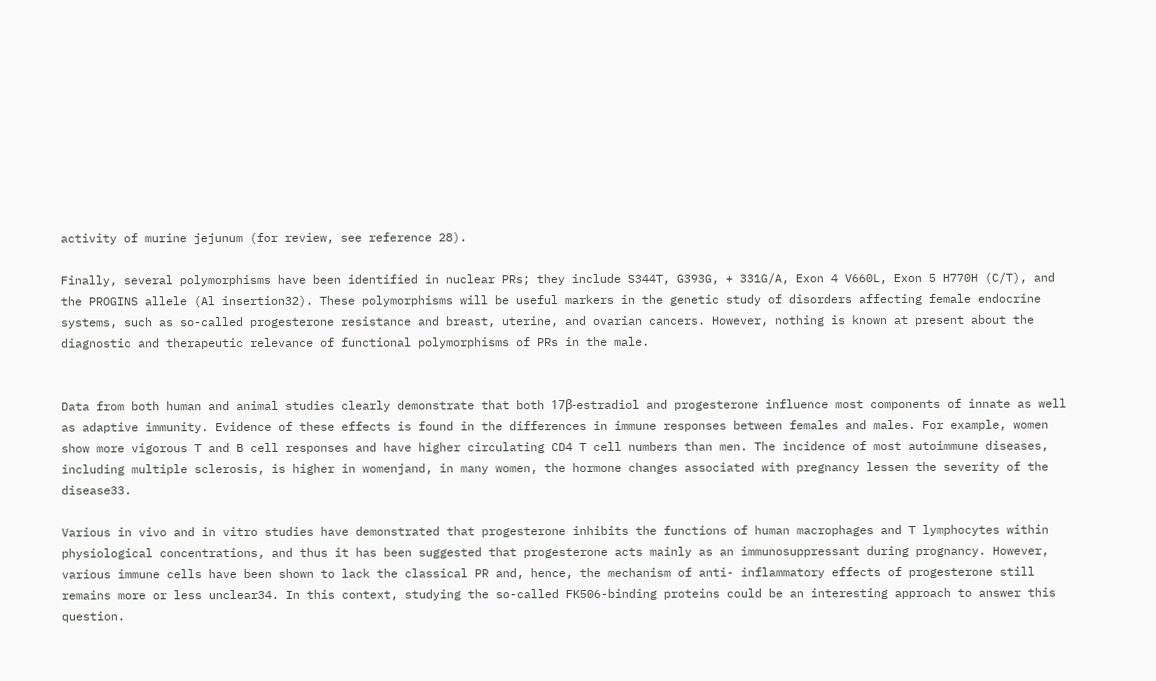activity of murine jejunum (for review, see reference 28).

Finally, several polymorphisms have been identified in nuclear PRs; they include S344T, G393G, + 331G/A, Exon 4 V660L, Exon 5 H770H (C/T), and the PROGINS allele (Al insertion32). These polymorphisms will be useful markers in the genetic study of disorders affecting female endocrine systems, such as so-called progesterone resistance and breast, uterine, and ovarian cancers. However, nothing is known at present about the diagnostic and therapeutic relevance of functional polymorphisms of PRs in the male.


Data from both human and animal studies clearly demonstrate that both 17β-estradiol and progesterone influence most components of innate as well as adaptive immunity. Evidence of these effects is found in the differences in immune responses between females and males. For example, women show more vigorous T and B cell responses and have higher circulating CD4 T cell numbers than men. The incidence of most autoimmune diseases, including multiple sclerosis, is higher in womenjand, in many women, the hormone changes associated with pregnancy lessen the severity of the disease33.

Various in vivo and in vitro studies have demonstrated that progesterone inhibits the functions of human macrophages and T lymphocytes within physiological concentrations, and thus it has been suggested that progesterone acts mainly as an immunosuppressant during prognancy. However, various immune cells have been shown to lack the classical PR and, hence, the mechanism of anti- inflammatory effects of progesterone still remains more or less unclear34. In this context, studying the so-called FK506-binding proteins could be an interesting approach to answer this question.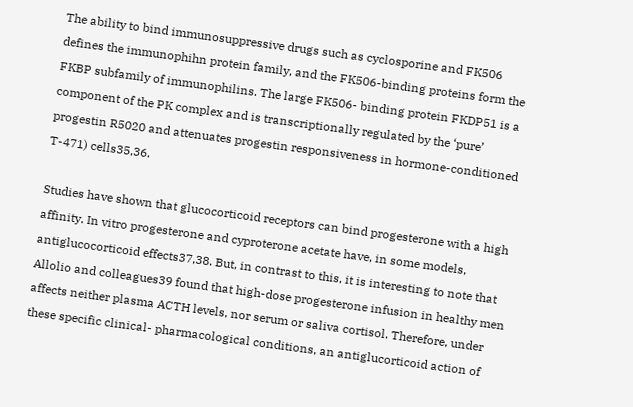The ability to bind immunosuppressive drugs such as cyclosporine and FK506 defines the immunophihn protein family, and the FK506-binding proteins form the FKBP subfamily of immunophilins. The large FK506- binding protein FKDP51 is a component of the PK complex and is transcriptionally regulated by the ‘pure’ progestin R5020 and attenuates progestin responsiveness in hormone-conditioned T-471) cells35,36.

Studies have shown that glucocorticoid receptors can bind progesterone with a high affinity. In vitro progesterone and cyproterone acetate have, in some models, antiglucocorticoid effects37,38. But, in contrast to this, it is interesting to note that Allolio and colleagues39 found that high-dose progesterone infusion in healthy men affects neither plasma ACTH levels, nor serum or saliva cortisol. Therefore, under these specific clinical- pharmacological conditions, an antiglucorticoid action of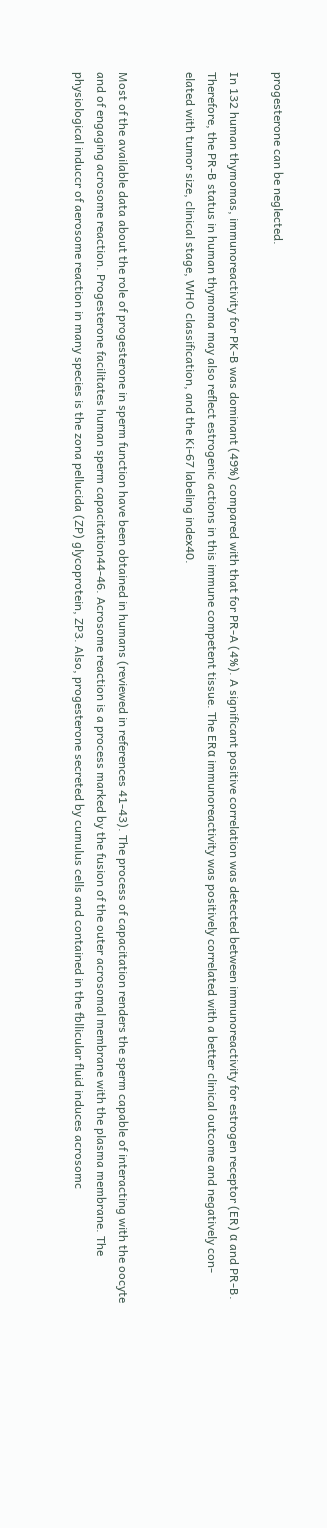progesterone can be neglected.

In 132 human thymomas, immunoreactivity for PK-B was dominant (49%) compared with that for PR-A (4%). A significant positive correlation was detected between immunoreactivity for estrogen receptor (ER) α and PR-B. Therefore, the PR-B status in human thymoma may also reflect estrogenic actions in this immune competent tissue. The ERα immunoreactivity was positively correlated with a better clinical outcome and negatively con-elated with tumor size, clinical stage, WHO classification, and the Ki-67 labeling index40.


Most of the available data about the role of progesterone in sperm function have been obtained in humans (reviewed in references 41-43). The process of capacitation renders the sperm capable of interacting with the oocyte and of engaging acrosome reaction. Progesterone facilitates human sperm capacitation44-46. Acrosome reaction is a process marked by the fusion of the outer acrosomal membrane with the plasma membrane. The physiological induccr of aerosome reaction in many species is the zona pellucida (ZP) glycoprotein, ZP3. Also, progesterone secreted by cumulus cells and contained in the fbllicular fluid induces acrosomc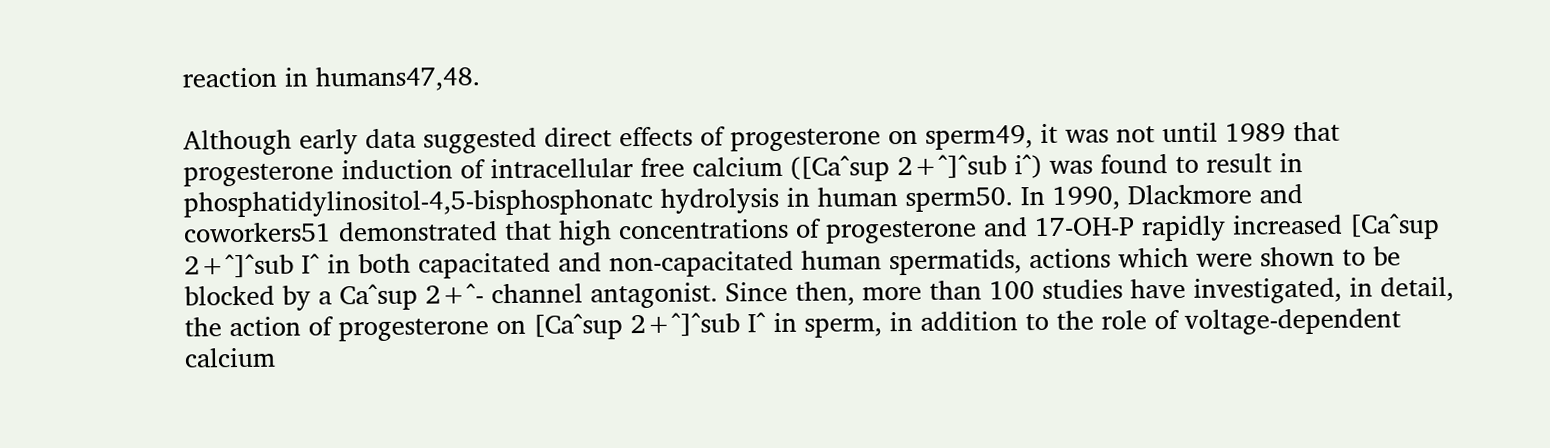reaction in humans47,48.

Although early data suggested direct effects of progesterone on sperm49, it was not until 1989 that progesterone induction of intracellular free calcium ([Ca^sup 2+^]^sub i^) was found to result in phosphatidylinositol-4,5-bisphosphonatc hydrolysis in human sperm50. In 1990, Dlackmore and coworkers51 demonstrated that high concentrations of progesterone and 17-OH-P rapidly increased [Ca^sup 2+^]^sub I^ in both capacitated and non-capacitated human spermatids, actions which were shown to be blocked by a Ca^sup 2+^- channel antagonist. Since then, more than 100 studies have investigated, in detail, the action of progesterone on [Ca^sup 2+^]^sub I^ in sperm, in addition to the role of voltage-dependent calcium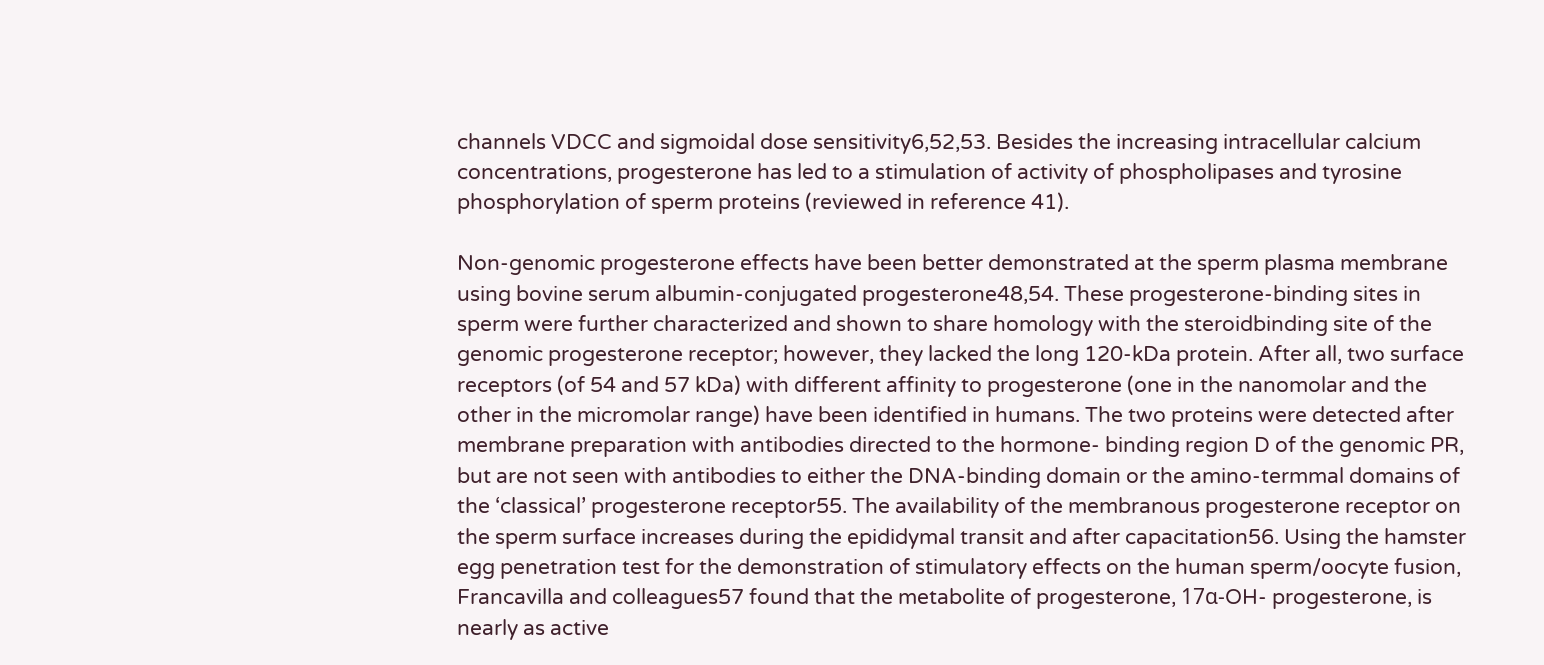channels VDCC and sigmoidal dose sensitivity6,52,53. Besides the increasing intracellular calcium concentrations, progesterone has led to a stimulation of activity of phospholipases and tyrosine phosphorylation of sperm proteins (reviewed in reference 41).

Non-genomic progesterone effects have been better demonstrated at the sperm plasma membrane using bovine serum albumin-conjugated progesterone48,54. These progesterone-binding sites in sperm were further characterized and shown to share homology with the steroidbinding site of the genomic progesterone receptor; however, they lacked the long 120-kDa protein. After all, two surface receptors (of 54 and 57 kDa) with different affinity to progesterone (one in the nanomolar and the other in the micromolar range) have been identified in humans. The two proteins were detected after membrane preparation with antibodies directed to the hormone- binding region D of the genomic PR, but are not seen with antibodies to either the DNA-binding domain or the amino-termmal domains of the ‘classical’ progesterone receptor55. The availability of the membranous progesterone receptor on the sperm surface increases during the epididymal transit and after capacitation56. Using the hamster egg penetration test for the demonstration of stimulatory effects on the human sperm/oocyte fusion, Francavilla and colleagues57 found that the metabolite of progesterone, 17α-OH- progesterone, is nearly as active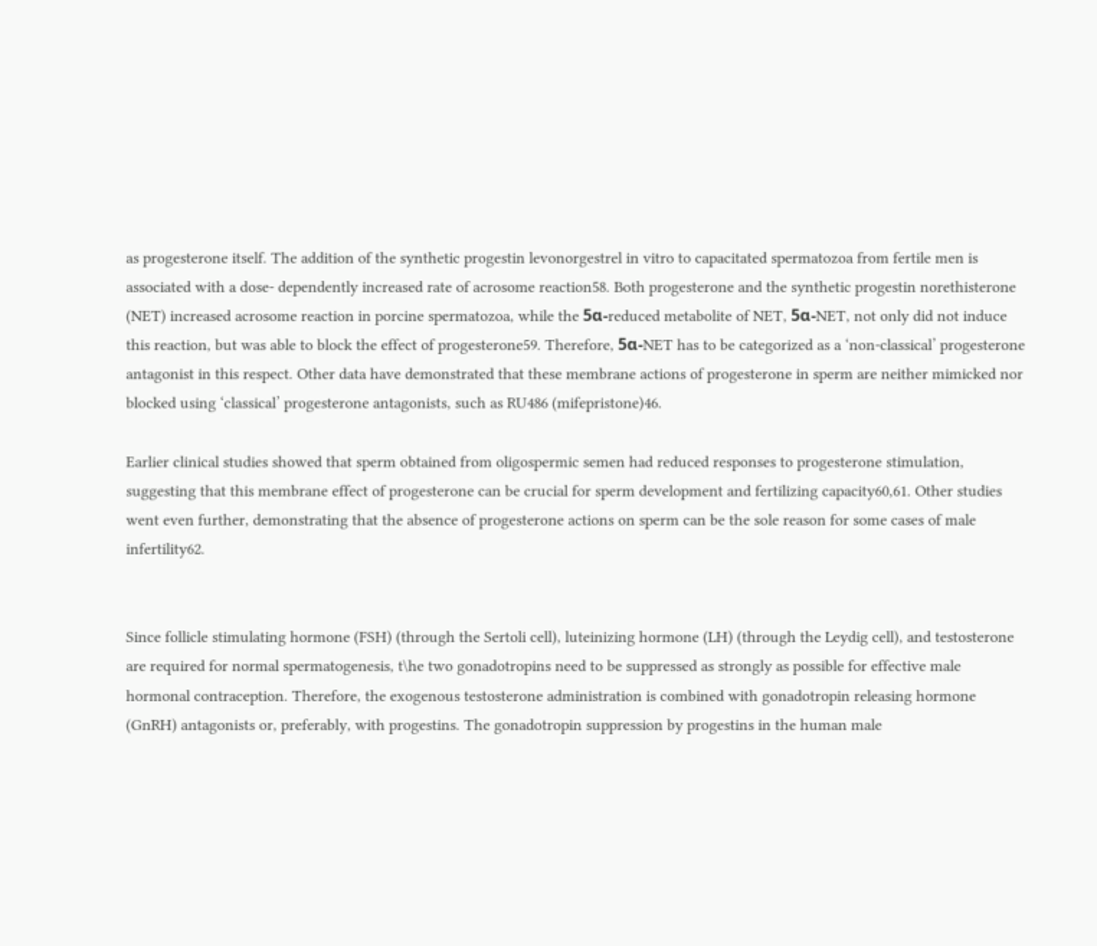as progesterone itself. The addition of the synthetic progestin levonorgestrel in vitro to capacitated spermatozoa from fertile men is associated with a dose- dependently increased rate of acrosome reaction58. Both progesterone and the synthetic progestin norethisterone (NET) increased acrosome reaction in porcine spermatozoa, while the 5α-reduced metabolite of NET, 5α-NET, not only did not induce this reaction, but was able to block the effect of progesterone59. Therefore, 5α-NET has to be categorized as a ‘non-classical’ progesterone antagonist in this respect. Other data have demonstrated that these membrane actions of progesterone in sperm are neither mimicked nor blocked using ‘classical’ progesterone antagonists, such as RU486 (mifepristone)46.

Earlier clinical studies showed that sperm obtained from oligospermic semen had reduced responses to progesterone stimulation, suggesting that this membrane effect of progesterone can be crucial for sperm development and fertilizing capacity60,61. Other studies went even further, demonstrating that the absence of progesterone actions on sperm can be the sole reason for some cases of male infertility62.


Since follicle stimulating hormone (FSH) (through the Sertoli cell), luteinizing hormone (LH) (through the Leydig cell), and testosterone are required for normal spermatogenesis, t\he two gonadotropins need to be suppressed as strongly as possible for effective male hormonal contraception. Therefore, the exogenous testosterone administration is combined with gonadotropin releasing hormone (GnRH) antagonists or, preferably, with progestins. The gonadotropin suppression by progestins in the human male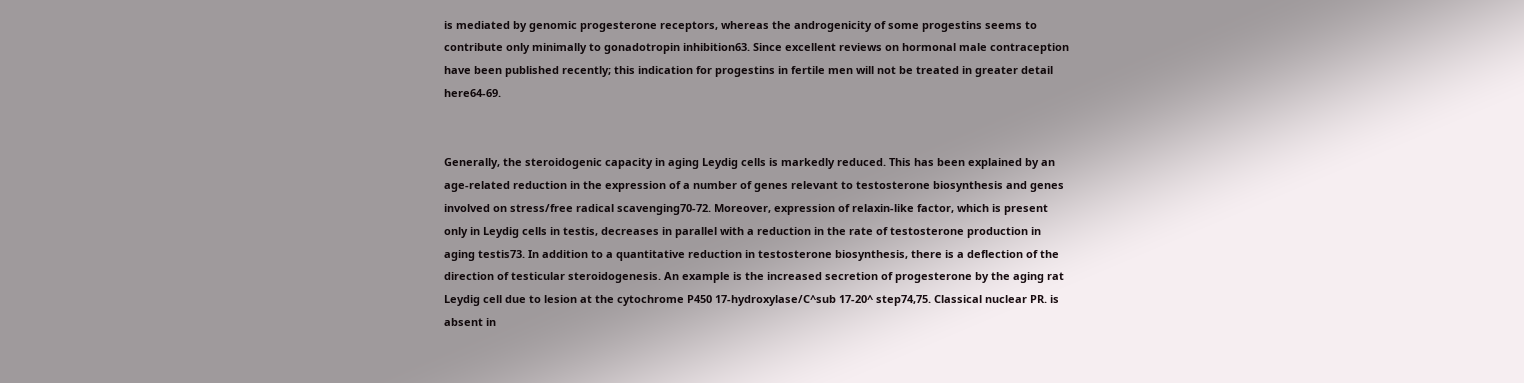is mediated by genomic progesterone receptors, whereas the androgenicity of some progestins seems to contribute only minimally to gonadotropin inhibition63. Since excellent reviews on hormonal male contraception have been published recently; this indication for progestins in fertile men will not be treated in greater detail here64-69.


Generally, the steroidogenic capacity in aging Leydig cells is markedly reduced. This has been explained by an age-related reduction in the expression of a number of genes relevant to testosterone biosynthesis and genes involved on stress/free radical scavenging70-72. Moreover, expression of relaxin-like factor, which is present only in Leydig cells in testis, decreases in parallel with a reduction in the rate of testosterone production in aging testis73. In addition to a quantitative reduction in testosterone biosynthesis, there is a deflection of the direction of testicular steroidogenesis. An example is the increased secretion of progesterone by the aging rat Leydig cell due to lesion at the cytochrome P450 17-hydroxylase/C^sub 17-20^ step74,75. Classical nuclear PR. is absent in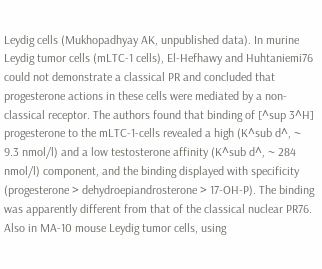Leydig cells (Mukhopadhyay AK, unpublished data). In murine Leydig tumor cells (mLTC-1 cells), El-Hefhawy and Huhtaniemi76 could not demonstrate a classical PR and concluded that progesterone actions in these cells were mediated by a non- classical receptor. The authors found that binding of [^sup 3^H] progesterone to the mLTC-1-cells revealed a high (K^sub d^, ~ 9.3 nmol/l) and a low testosterone affinity (K^sub d^, ~ 284 nmol/l) component, and the binding displayed with specificity (progesterone > dehydroepiandrosterone > 17-OH-P). The binding was apparently different from that of the classical nuclear PR76. Also in MA-10 mouse Leydig tumor cells, using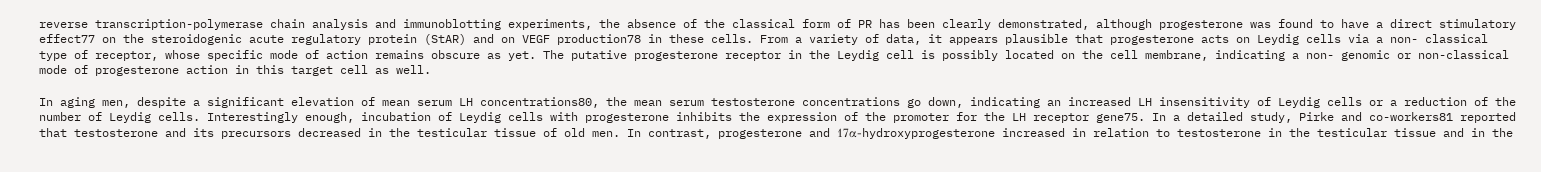reverse transcription-polymerase chain analysis and immunoblotting experiments, the absence of the classical form of PR has been clearly demonstrated, although progesterone was found to have a direct stimulatory effect77 on the steroidogenic acute regulatory protein (StAR) and on VEGF production78 in these cells. From a variety of data, it appears plausible that progesterone acts on Leydig cells via a non- classical type of receptor, whose specific mode of action remains obscure as yet. The putative progesterone receptor in the Leydig cell is possibly located on the cell membrane, indicating a non- genomic or non-classical mode of progesterone action in this target cell as well.

In aging men, despite a significant elevation of mean serum LH concentrations80, the mean serum testosterone concentrations go down, indicating an increased LH insensitivity of Leydig cells or a reduction of the number of Leydig cells. Interestingly enough, incubation of Leydig cells with progesterone inhibits the expression of the promoter for the LH receptor gene75. In a detailed study, Pirke and co-workers81 reported that testosterone and its precursors decreased in the testicular tissue of old men. In contrast, progesterone and 17α-hydroxyprogesterone increased in relation to testosterone in the testicular tissue and in the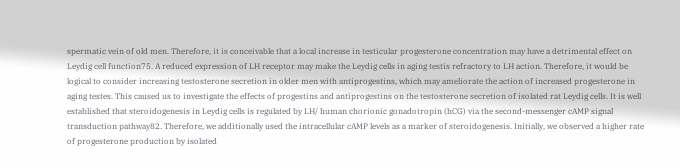spermatic vein of old men. Therefore, it is conceivable that a local increase in testicular progesterone concentration may have a detrimental effect on Leydig cell function75. A reduced expression of LH receptor may make the Leydig cells in aging testis refractory to LH action. Therefore, it would be logical to consider increasing testosterone secretion in older men with antiprogestins, which may ameliorate the action of increased progesterone in aging testes. This caused us to investigate the effects of progestins and antiprogestins on the testosterone secretion of isolated rat Leydig cells. It is well established that steroidogenesis in Leydig cells is regulated by LH/ human chorionic gonadotropin (hCG) via the second-messenger cAMP signal transduction pathway82. Therefore, we additionally used the intracellular cAMP levels as a marker of steroidogenesis. Initially, we observed a higher rate of progesterone production by isolated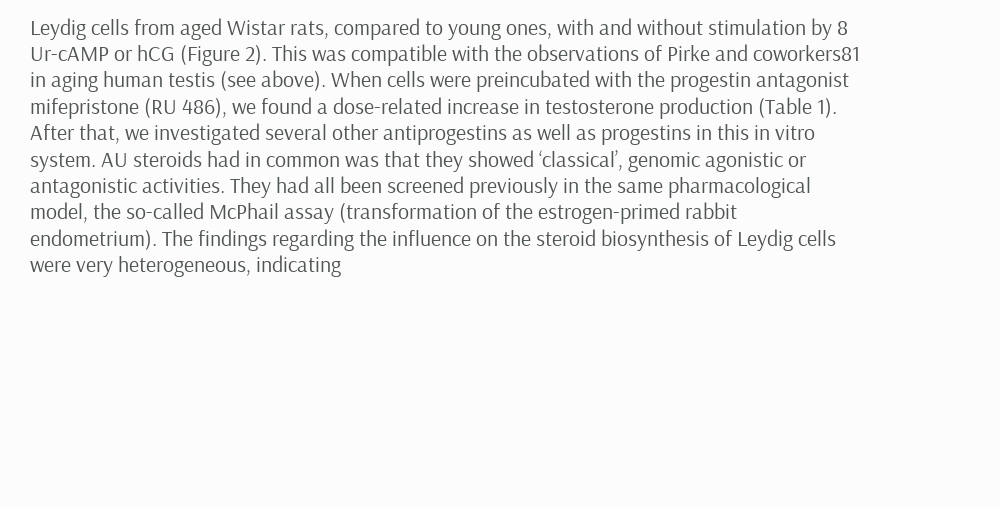Leydig cells from aged Wistar rats, compared to young ones, with and without stimulation by 8 Ur-cAMP or hCG (Figure 2). This was compatible with the observations of Pirke and coworkers81 in aging human testis (see above). When cells were preincubated with the progestin antagonist mifepristone (RU 486), we found a dose-related increase in testosterone production (Table 1). After that, we investigated several other antiprogestins as well as progestins in this in vitro system. AU steroids had in common was that they showed ‘classical’, genomic agonistic or antagonistic activities. They had all been screened previously in the same pharmacological model, the so-called McPhail assay (transformation of the estrogen-primed rabbit endometrium). The findings regarding the influence on the steroid biosynthesis of Leydig cells were very heterogeneous, indicating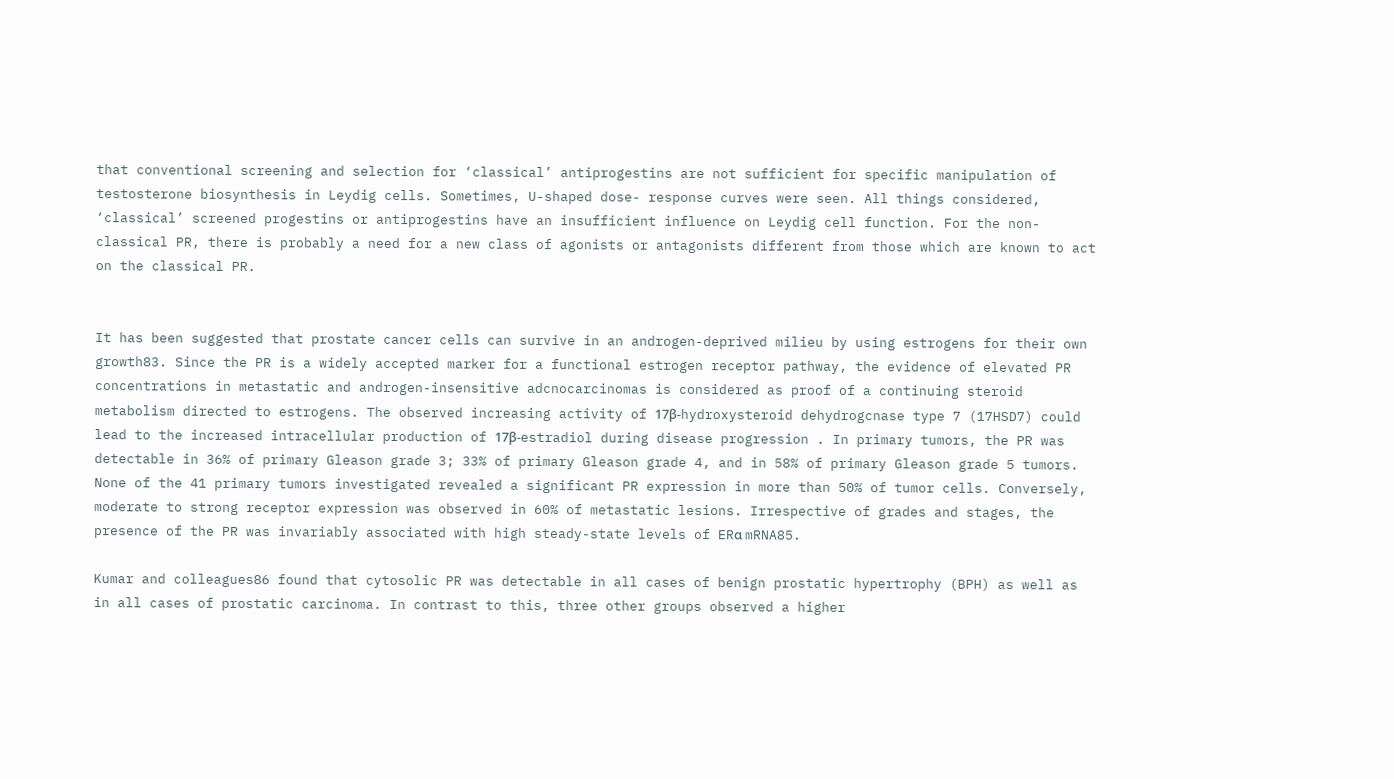that conventional screening and selection for ‘classical’ antiprogestins are not sufficient for specific manipulation of testosterone biosynthesis in Leydig cells. Sometimes, U-shaped dose- response curves were seen. All things considered, ‘classical’ screened progestins or antiprogestins have an insufficient influence on Leydig cell function. For the non-classical PR, there is probably a need for a new class of agonists or antagonists different from those which are known to act on the classical PR.


It has been suggested that prostate cancer cells can survive in an androgen-deprived milieu by using estrogens for their own growth83. Since the PR is a widely accepted marker for a functional estrogen receptor pathway, the evidence of elevated PR concentrations in metastatic and androgen-insensitive adcnocarcinomas is considered as proof of a continuing steroid metabolism directed to estrogens. The observed increasing activity of 17β-hydroxysteroid dehydrogcnase type 7 (17HSD7) could lead to the increased intracellular production of 17β-estradiol during disease progression . In primary tumors, the PR was detectable in 36% of primary Gleason grade 3; 33% of primary Gleason grade 4, and in 58% of primary Gleason grade 5 tumors. None of the 41 primary tumors investigated revealed a significant PR expression in more than 50% of tumor cells. Conversely, moderate to strong receptor expression was observed in 60% of metastatic lesions. Irrespective of grades and stages, the presence of the PR was invariably associated with high steady-state levels of ERα mRNA85.

Kumar and colleagues86 found that cytosolic PR was detectable in all cases of benign prostatic hypertrophy (BPH) as well as in all cases of prostatic carcinoma. In contrast to this, three other groups observed a higher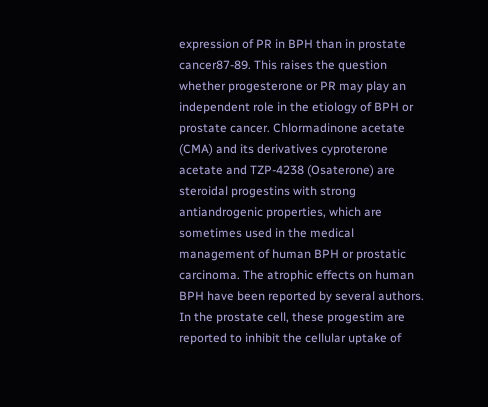expression of PR in BPH than in prostate cancer87-89. This raises the question whether progesterone or PR may play an independent role in the etiology of BPH or prostate cancer. Chlormadinone acetate (CMA) and its derivatives cyproterone acetate and TZP-4238 (Osaterone) are steroidal progestins with strong antiandrogenic properties, which are sometimes used in the medical management of human BPH or prostatic carcinoma. The atrophic effects on human BPH have been reported by several authors. In the prostate cell, these progestim are reported to inhibit the cellular uptake of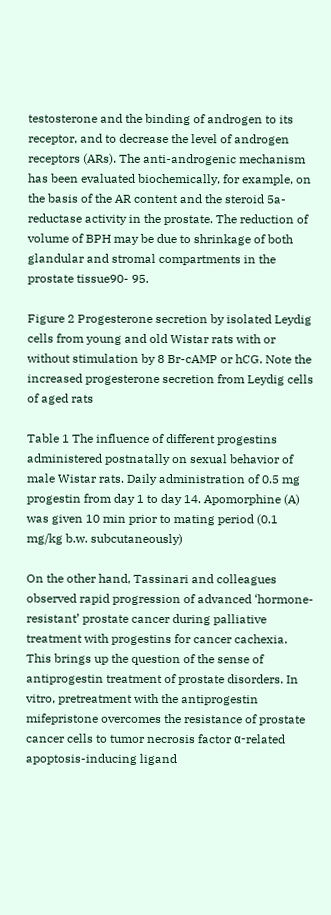testosterone and the binding of androgen to its receptor, and to decrease the level of androgen receptors (ARs). The anti-androgenic mechanism has been evaluated biochemically, for example, on the basis of the AR content and the steroid 5a-reductase activity in the prostate. The reduction of volume of BPH may be due to shrinkage of both glandular and stromal compartments in the prostate tissue90- 95.

Figure 2 Progesterone secretion by isolated Leydig cells from young and old Wistar rats with or without stimulation by 8 Br-cAMP or hCG. Note the increased progesterone secretion from Leydig cells of aged rats

Table 1 The influence of different progestins administered postnatally on sexual behavior of male Wistar rats. Daily administration of 0.5 mg progestin from day 1 to day 14. Apomorphine (A) was given 10 min prior to mating period (0.1 mg/kg b.w. subcutaneously)

On the other hand, Tassinari and colleagues observed rapid progression of advanced ‘hormone-resistant’ prostate cancer during palliative treatment with progestins for cancer cachexia. This brings up the question of the sense of antiprogestin treatment of prostate disorders. In vitro, pretreatment with the antiprogestin mifepristone overcomes the resistance of prostate cancer cells to tumor necrosis factor α-related apoptosis-inducing ligand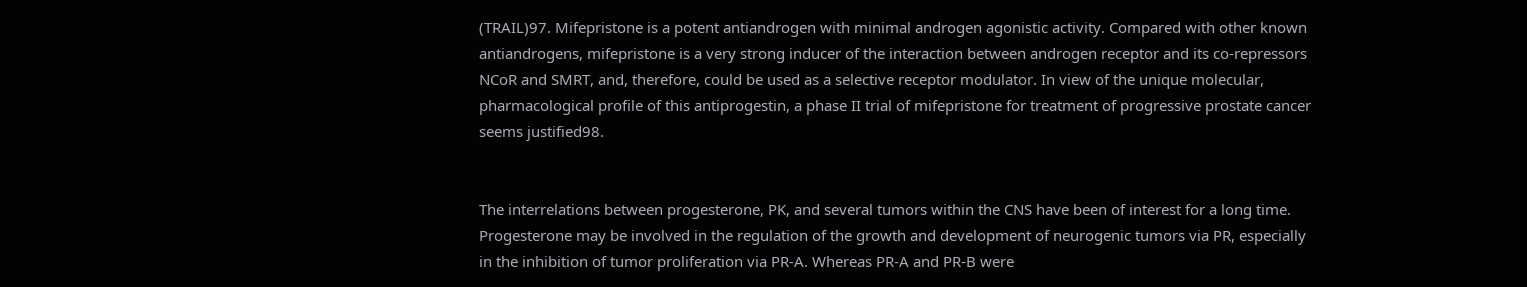(TRAIL)97. Mifepristone is a potent antiandrogen with minimal androgen agonistic activity. Compared with other known antiandrogens, mifepristone is a very strong inducer of the interaction between androgen receptor and its co-repressors NCoR and SMRT, and, therefore, could be used as a selective receptor modulator. In view of the unique molecular, pharmacological profile of this antiprogestin, a phase II trial of mifepristone for treatment of progressive prostate cancer seems justified98.


The interrelations between progesterone, PK, and several tumors within the CNS have been of interest for a long time. Progesterone may be involved in the regulation of the growth and development of neurogenic tumors via PR, especially in the inhibition of tumor proliferation via PR-A. Whereas PR-A and PR-B were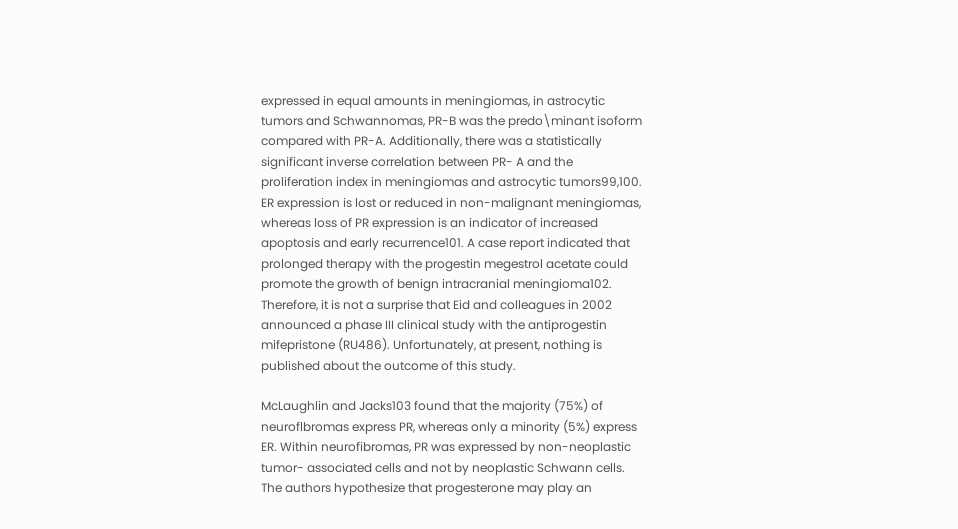expressed in equal amounts in meningiomas, in astrocytic tumors and Schwannomas, PR-B was the predo\minant isoform compared with PR-A. Additionally, there was a statistically significant inverse correlation between PR- A and the proliferation index in meningiomas and astrocytic tumors99,100. ER expression is lost or reduced in non-malignant meningiomas, whereas loss of PR expression is an indicator of increased apoptosis and early recurrence101. A case report indicated that prolonged therapy with the progestin megestrol acetate could promote the growth of benign intracranial meningioma102. Therefore, it is not a surprise that Eid and colleagues in 2002 announced a phase III clinical study with the antiprogestin mifepristone (RU486). Unfortunately, at present, nothing is published about the outcome of this study.

McLaughlin and Jacks103 found that the majority (75%) of neuroflbromas express PR, whereas only a minority (5%) express ER. Within neurofibromas, PR was expressed by non-neoplastic tumor- associated cells and not by neoplastic Schwann cells. The authors hypothesize that progesterone may play an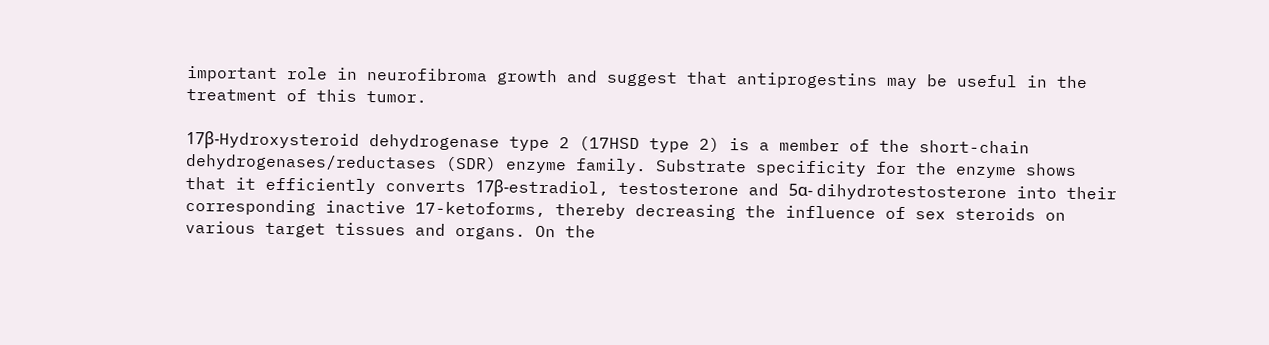important role in neurofibroma growth and suggest that antiprogestins may be useful in the treatment of this tumor.

17β-Hydroxysteroid dehydrogenase type 2 (17HSD type 2) is a member of the short-chain dehydrogenases/reductases (SDR) enzyme family. Substrate specificity for the enzyme shows that it efficiently converts 17β-estradiol, testosterone and 5α- dihydrotestosterone into their corresponding inactive 17-ketoforms, thereby decreasing the influence of sex steroids on various target tissues and organs. On the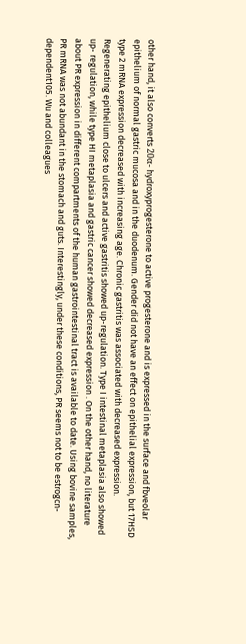other hand, it also converts 20α- hydroxyprogesterone to active progesterone and is expressed in the surface and fbveolar epithelium of normal gastric mucosa and in the duodenum. Gender did not have an effect on epithelial expression, but 17HSD type 2 mRNA expression decreased with increasing age. Chronic gastritis was associated with decreased expression. Regenerating epithelium close to ulcers and active gastritis showed up-regulation. Type I intestinal metaplasia also showed up- regulation, while type HI metaplasia and gastric cancer showed decreased expression . On the other hand, no literature about PR expression in different compartments of the human gastrointestinal tract is available to date. Using bovine samples, PR mRNA was not abundant in the stomach and guts. Interestingly, under these conditions, PR seems not to be estrogcn-dependent105. Wu and colleagues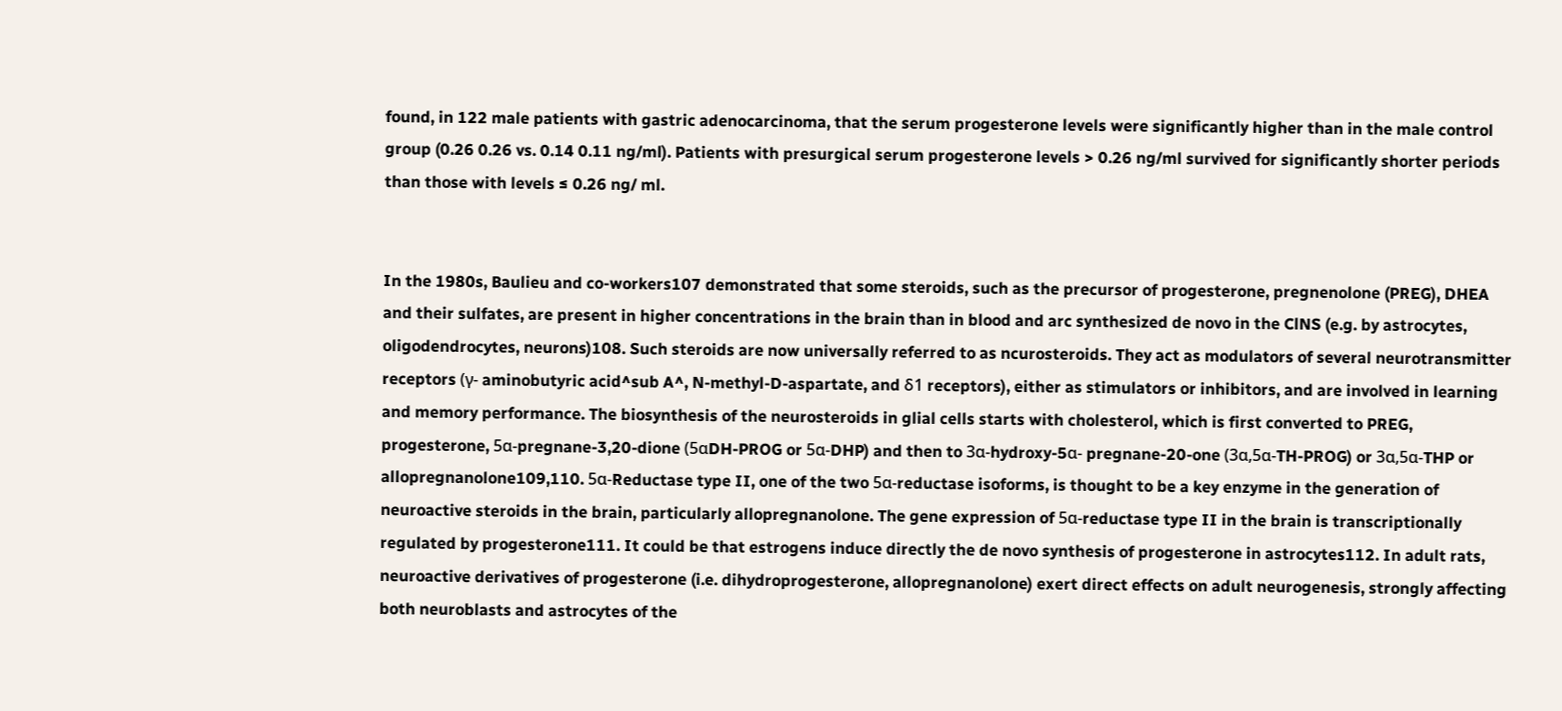found, in 122 male patients with gastric adenocarcinoma, that the serum progesterone levels were significantly higher than in the male control group (0.26 0.26 vs. 0.14 0.11 ng/ml). Patients with presurgical serum progesterone levels > 0.26 ng/ml survived for significantly shorter periods than those with levels ≤ 0.26 ng/ ml.


In the 1980s, Baulieu and co-workers107 demonstrated that some steroids, such as the precursor of progesterone, pregnenolone (PREG), DHEA and their sulfates, are present in higher concentrations in the brain than in blood and arc synthesized de novo in the ClNS (e.g. by astrocytes, oligodendrocytes, neurons)108. Such steroids are now universally referred to as ncurosteroids. They act as modulators of several neurotransmitter receptors (γ- aminobutyric acid^sub A^, N-methyl-D-aspartate, and δ1 receptors), either as stimulators or inhibitors, and are involved in learning and memory performance. The biosynthesis of the neurosteroids in glial cells starts with cholesterol, which is first converted to PREG, progesterone, 5α-pregnane-3,20-dione (5αDH-PROG or 5α-DHP) and then to 3α-hydroxy-5α- pregnane-20-one (3α,5α-TH-PROG) or 3α,5α-THP or allopregnanolone109,110. 5α-Reductase type II, one of the two 5α-reductase isoforms, is thought to be a key enzyme in the generation of neuroactive steroids in the brain, particularly allopregnanolone. The gene expression of 5α-reductase type II in the brain is transcriptionally regulated by progesterone111. It could be that estrogens induce directly the de novo synthesis of progesterone in astrocytes112. In adult rats, neuroactive derivatives of progesterone (i.e. dihydroprogesterone, allopregnanolone) exert direct effects on adult neurogenesis, strongly affecting both neuroblasts and astrocytes of the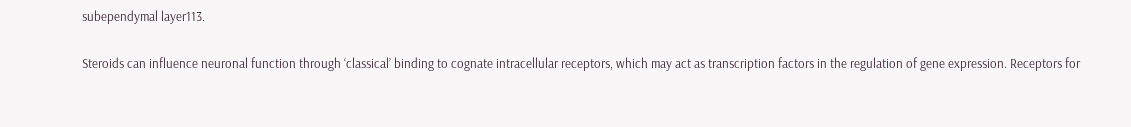subependymal layer113.

Steroids can influence neuronal function through ‘classical’ binding to cognate intracellular receptors, which may act as transcription factors in the regulation of gene expression. Receptors for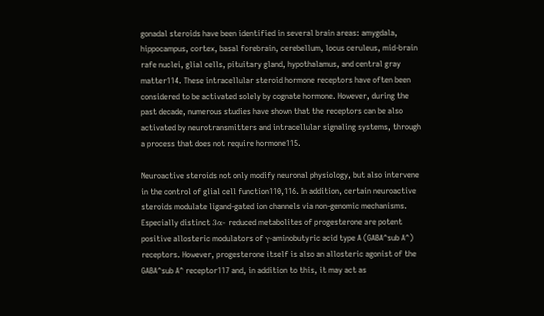gonadal steroids have been identified in several brain areas: amygdala, hippocampus, cortex, basal forebrain, cerebellum, locus ceruleus, mid-brain rafe nuclei, glial cells, pituitary gland, hypothalamus, and central gray matter114. These intracellular steroid hormone receptors have often been considered to be activated solely by cognate hormone. However, during the past decade, numerous studies have shown that the receptors can be also activated by neurotransmitters and intracellular signaling systems, through a process that does not require hormone115.

Neuroactive steroids not only modify neuronal physiology, but also intervene in the control of glial cell function110,116. In addition, certain neuroactive steroids modulate ligand-gated ion channels via non-genomic mechanisms. Especially distinct 3α- reduced metabolites of progesterone are potent positive allosteric modulators of γ-aminobutyric acid type A (GABA^sub A^) receptors. However, progesterone itself is also an allosteric agonist of the GABA^sub A^ receptor117 and, in addition to this, it may act as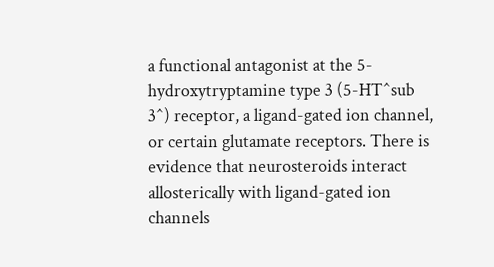a functional antagonist at the 5-hydroxytryptamine type 3 (5-HT^sub 3^) receptor, a ligand-gated ion channel, or certain glutamate receptors. There is evidence that neurosteroids interact allosterically with ligand-gated ion channels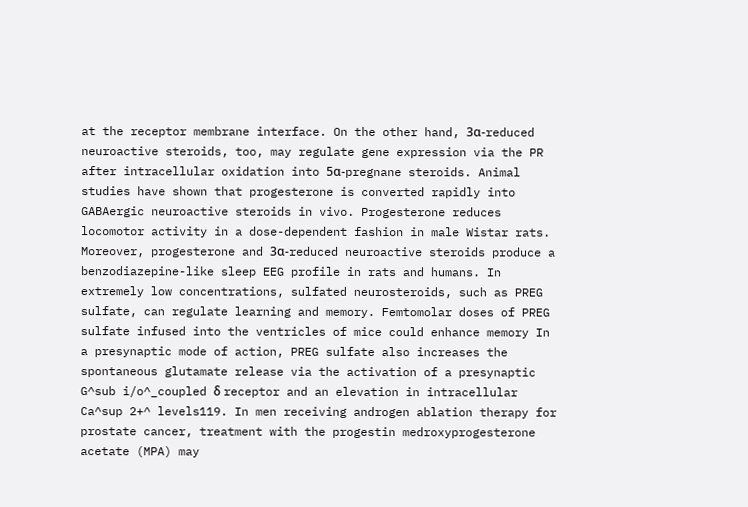at the receptor membrane interface. On the other hand, 3α-reduced neuroactive steroids, too, may regulate gene expression via the PR after intracellular oxidation into 5α-pregnane steroids. Animal studies have shown that progesterone is converted rapidly into GABAergic neuroactive steroids in vivo. Progesterone reduces locomotor activity in a dose-dependent fashion in male Wistar rats. Moreover, progesterone and 3α-reduced neuroactive steroids produce a benzodiazepine-like sleep EEG profile in rats and humans. In extremely low concentrations, sulfated neurosteroids, such as PREG sulfate, can regulate learning and memory. Femtomolar doses of PREG sulfate infused into the ventricles of mice could enhance memory In a presynaptic mode of action, PREG sulfate also increases the spontaneous glutamate release via the activation of a presynaptic G^sub i/o^_coupled δ receptor and an elevation in intracellular Ca^sup 2+^ levels119. In men receiving androgen ablation therapy for prostate cancer, treatment with the progestin medroxyprogesterone acetate (MPA) may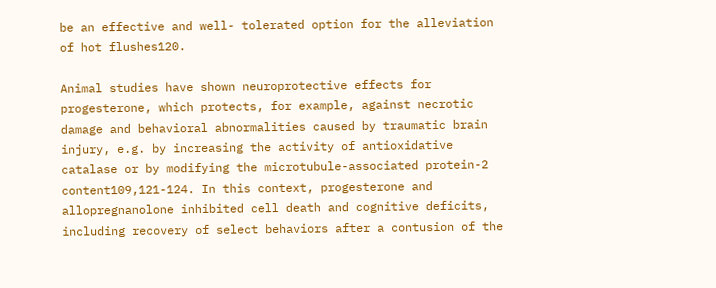be an effective and well- tolerated option for the alleviation of hot flushes120.

Animal studies have shown neuroprotective effects for progesterone, which protects, for example, against necrotic damage and behavioral abnormalities caused by traumatic brain injury, e.g. by increasing the activity of antioxidative catalase or by modifying the microtubule-associated protein-2 content109,121-124. In this context, progesterone and allopregnanolone inhibited cell death and cognitive deficits, including recovery of select behaviors after a contusion of the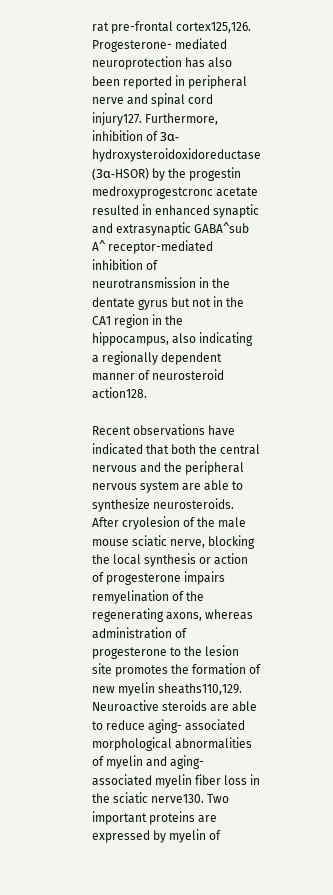rat pre-frontal cortex125,126. Progesterone- mediated neuroprotection has also been reported in peripheral nerve and spinal cord injury127. Furthermore, inhibition of 3α- hydroxysteroidoxidoreductase (3α-HSOR) by the progestin medroxyprogestcronc acetate resulted in enhanced synaptic and extrasynaptic GABA^sub A^ receptor-mediated inhibition of neurotransmission in the dentate gyrus but not in the CA1 region in the hippocampus, also indicating a regionally dependent manner of neurosteroid action128.

Recent observations have indicated that both the central nervous and the peripheral nervous system are able to synthesize neurosteroids. After cryolesion of the male mouse sciatic nerve, blocking the local synthesis or action of progesterone impairs remyelination of the regenerating axons, whereas administration of progesterone to the lesion site promotes the formation of new myelin sheaths110,129. Neuroactive steroids are able to reduce aging- associated morphological abnormalities of myelin and aging- associated myelin fiber loss in the sciatic nerve130. Two important proteins are expressed by myelin of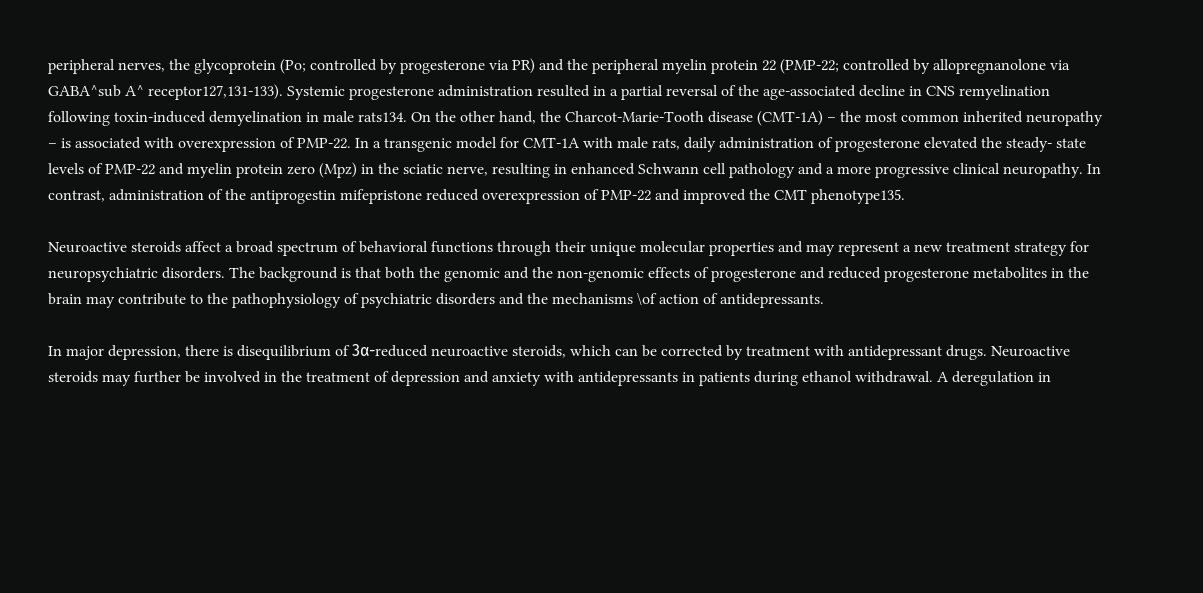peripheral nerves, the glycoprotein (Po; controlled by progesterone via PR) and the peripheral myelin protein 22 (PMP-22; controlled by allopregnanolone via GABA^sub A^ receptor127,131-133). Systemic progesterone administration resulted in a partial reversal of the age-associated decline in CNS remyelination following toxin-induced demyelination in male rats134. On the other hand, the Charcot-Marie-Tooth disease (CMT-1A) – the most common inherited neuropathy – is associated with overexpression of PMP-22. In a transgenic model for CMT-1A with male rats, daily administration of progesterone elevated the steady- state levels of PMP-22 and myelin protein zero (Mpz) in the sciatic nerve, resulting in enhanced Schwann cell pathology and a more progressive clinical neuropathy. In contrast, administration of the antiprogestin mifepristone reduced overexpression of PMP-22 and improved the CMT phenotype135.

Neuroactive steroids affect a broad spectrum of behavioral functions through their unique molecular properties and may represent a new treatment strategy for neuropsychiatric disorders. The background is that both the genomic and the non-genomic effects of progesterone and reduced progesterone metabolites in the brain may contribute to the pathophysiology of psychiatric disorders and the mechanisms \of action of antidepressants.

In major depression, there is disequilibrium of 3α-reduced neuroactive steroids, which can be corrected by treatment with antidepressant drugs. Neuroactive steroids may further be involved in the treatment of depression and anxiety with antidepressants in patients during ethanol withdrawal. A deregulation in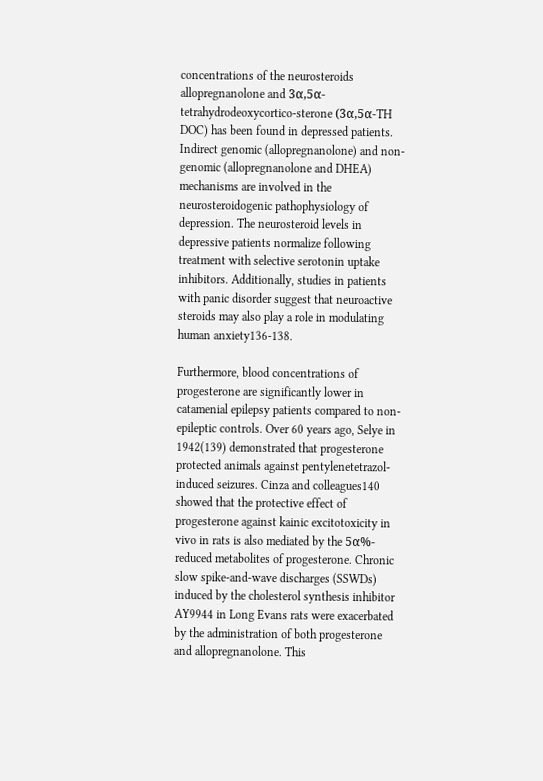concentrations of the neurosteroids allopregnanolone and 3α,5α- tetrahydrodeoxycortico-sterone (3α,5α-TH DOC) has been found in depressed patients. Indirect genomic (allopregnanolone) and non-genomic (allopregnanolone and DHEA) mechanisms are involved in the neurosteroidogenic pathophysiology of depression. The neurosteroid levels in depressive patients normalize following treatment with selective serotonin uptake inhibitors. Additionally, studies in patients with panic disorder suggest that neuroactive steroids may also play a role in modulating human anxiety136-138.

Furthermore, blood concentrations of progesterone are significantly lower in catamenial epilepsy patients compared to non- epileptic controls. Over 60 years ago, Selye in 1942(139) demonstrated that progesterone protected animals against pentylenetetrazol-induced seizures. Cinza and colleagues140 showed that the protective effect of progesterone against kainic excitotoxicity in vivo in rats is also mediated by the 5α%- reduced metabolites of progesterone. Chronic slow spike-and-wave discharges (SSWDs) induced by the cholesterol synthesis inhibitor AY9944 in Long Evans rats were exacerbated by the administration of both progesterone and allopregnanolone. This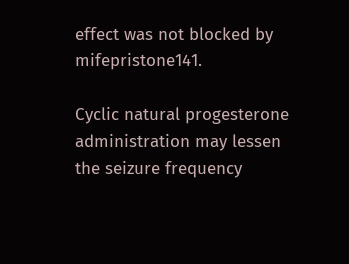effect was not blocked by mifepristone141.

Cyclic natural progesterone administration may lessen the seizure frequency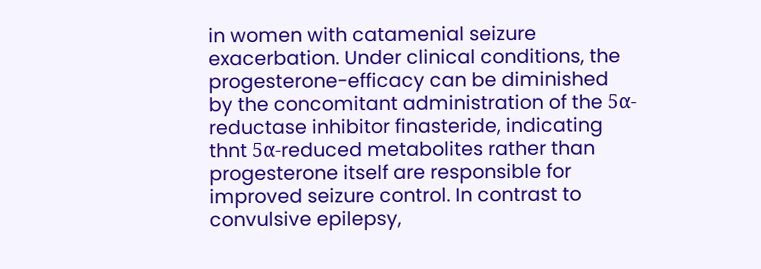in women with catamenial seizure exacerbation. Under clinical conditions, the progesterone-efficacy can be diminished by the concomitant administration of the 5α-reductase inhibitor finasteride, indicating thnt 5α-reduced metabolites rather than progesterone itself are responsible for improved seizure control. In contrast to convulsive epilepsy,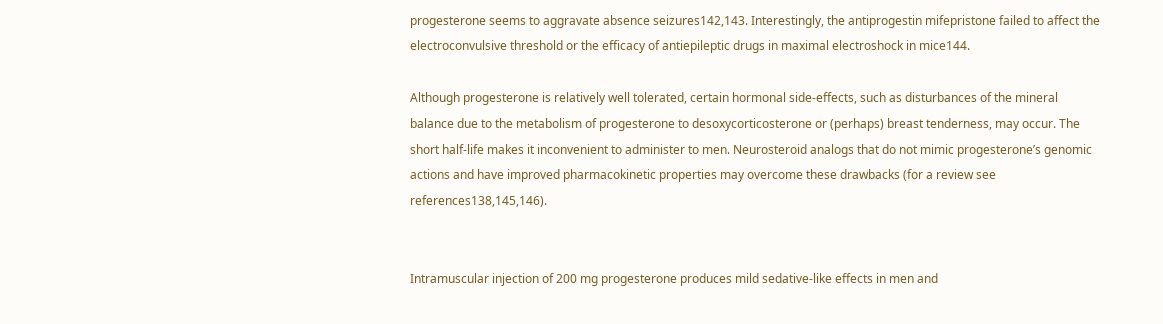progesterone seems to aggravate absence seizures142,143. Interestingly, the antiprogestin mifepristone failed to affect the electroconvulsive threshold or the efficacy of antiepileptic drugs in maximal electroshock in mice144.

Although progesterone is relatively well tolerated, certain hormonal side-effects, such as disturbances of the mineral balance due to the metabolism of progesterone to desoxycorticosterone or (perhaps) breast tenderness, may occur. The short half-life makes it inconvenient to administer to men. Neurosteroid analogs that do not mimic progesterone’s genomic actions and have improved pharmacokinetic properties may overcome these drawbacks (for a review see references138,145,146).


Intramuscular injection of 200 mg progesterone produces mild sedative-like effects in men and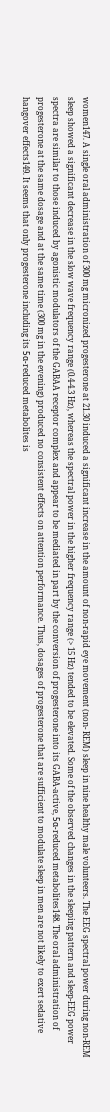women147. A single oral administration of 300 mg micronized progesterone at 21.30 induced a significant increase in the amount of non-rapid eye movement (non- REM) sleep in nine healthy male volunteers. The EEG spectral power during non-REM sleep showed a significant decrease in the slow wave frequency range (0.4-4.3 Hz), whereas the spectral power in the higher frequency range (> 15 Hz) tended to be elevated. Some of the observed changes in the sleeping pattern and sleep-EEG power spectra are similar to those induced by agonistic modulators of the GABAA receptor complex and appear to be mediated in part by the conversion of progesterone into its GABA-active, 5α-reduced metabolites148. The oral administration of progesterone at the same dosage and at the same time (300 mg in the evening) produced no consistent effects on attention performance. Thus, dosages of progesterone that are sufficient to modulate sleep in men are not likely to exert sedative hangover effects149. It seems that only progesterone including its 5α-reduced metabolites is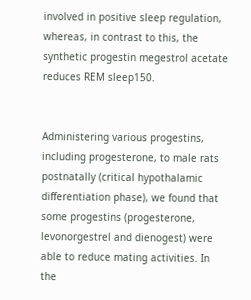involved in positive sleep regulation, whereas, in contrast to this, the synthetic progestin megestrol acetate reduces REM sleep150.


Administering various progestins, including progesterone, to male rats postnatally (critical hypothalamic differentiation phase), we found that some progestins (progesterone, levonorgestrel and dienogest) were able to reduce mating activities. In the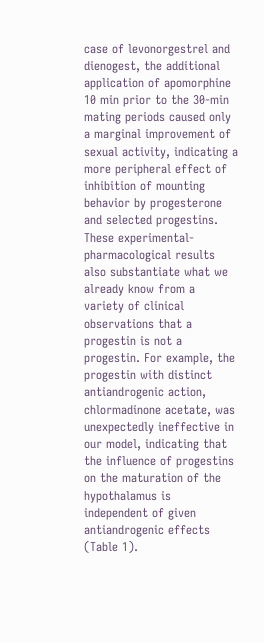case of levonorgestrel and dienogest, the additional application of apomorphine 10 min prior to the 30-min mating periods caused only a marginal improvement of sexual activity, indicating a more peripheral effect of inhibition of mounting behavior by progesterone and selected progestins. These experimental-pharmacological results also substantiate what we already know from a variety of clinical observations that a progestin is not a progestin. For example, the progestin with distinct antiandrogenic action, chlormadinone acetate, was unexpectedly ineffective in our model, indicating that the influence of progestins on the maturation of the hypothalamus is independent of given antiandrogenic effects (Table 1).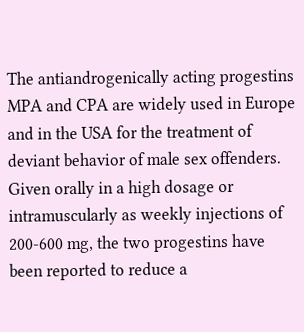The antiandrogenically acting progestins MPA and CPA are widely used in Europe and in the USA for the treatment of deviant behavior of male sex offenders. Given orally in a high dosage or intramuscularly as weekly injections of 200-600 mg, the two progestins have been reported to reduce a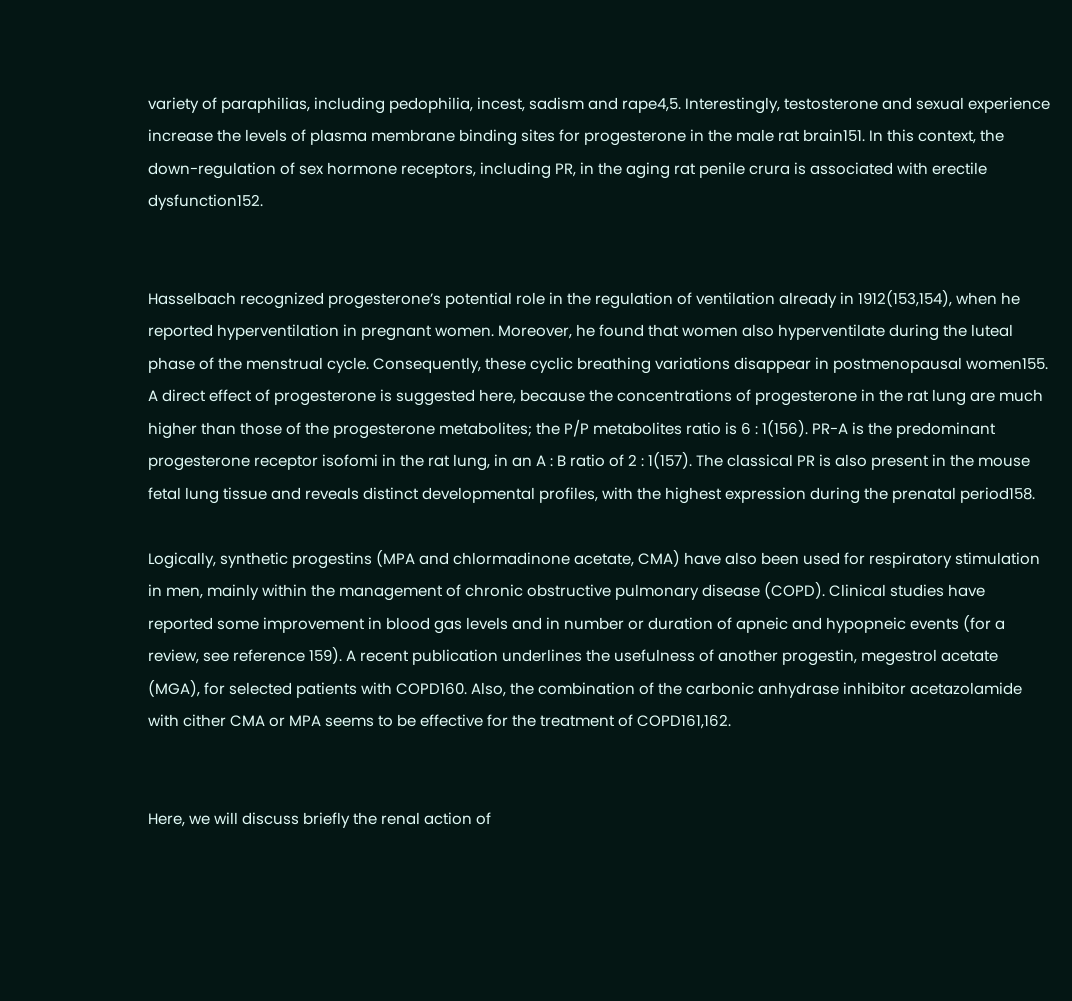variety of paraphilias, including pedophilia, incest, sadism and rape4,5. Interestingly, testosterone and sexual experience increase the levels of plasma membrane binding sites for progesterone in the male rat brain151. In this context, the down-regulation of sex hormone receptors, including PR, in the aging rat penile crura is associated with erectile dysfunction152.


Hasselbach recognized progesterone’s potential role in the regulation of ventilation already in 1912(153,154), when he reported hyperventilation in pregnant women. Moreover, he found that women also hyperventilate during the luteal phase of the menstrual cycle. Consequently, these cyclic breathing variations disappear in postmenopausal women155. A direct effect of progesterone is suggested here, because the concentrations of progesterone in the rat lung are much higher than those of the progesterone metabolites; the P/P metabolites ratio is 6 : 1(156). PR-A is the predominant progesterone receptor isofomi in the rat lung, in an A : B ratio of 2 : 1(157). The classical PR is also present in the mouse fetal lung tissue and reveals distinct developmental profiles, with the highest expression during the prenatal period158.

Logically, synthetic progestins (MPA and chlormadinone acetate, CMA) have also been used for respiratory stimulation in men, mainly within the management of chronic obstructive pulmonary disease (COPD). Clinical studies have reported some improvement in blood gas levels and in number or duration of apneic and hypopneic events (for a review, see reference 159). A recent publication underlines the usefulness of another progestin, megestrol acetate (MGA), for selected patients with COPD160. Also, the combination of the carbonic anhydrase inhibitor acetazolamide with cither CMA or MPA seems to be effective for the treatment of COPD161,162.


Here, we will discuss briefly the renal action of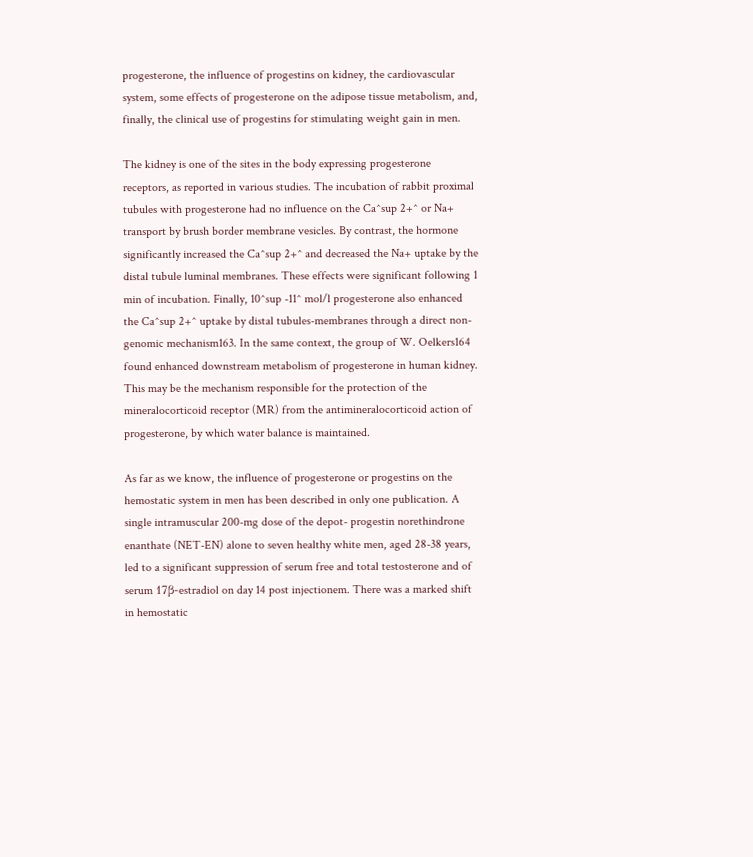progesterone, the influence of progestins on kidney, the cardiovascular system, some effects of progesterone on the adipose tissue metabolism, and, finally, the clinical use of progestins for stimulating weight gain in men.

The kidney is one of the sites in the body expressing progesterone receptors, as reported in various studies. The incubation of rabbit proximal tubules with progesterone had no influence on the Ca^sup 2+^ or Na+ transport by brush border membrane vesicles. By contrast, the hormone significantly increased the Ca^sup 2+^ and decreased the Na+ uptake by the distal tubule luminal membranes. These effects were significant following 1 min of incubation. Finally, 10^sup -11^ mol/l progesterone also enhanced the Ca^sup 2+^ uptake by distal tubules-membranes through a direct non-genomic mechanism163. In the same context, the group of W. Oelkers164 found enhanced downstream metabolism of progesterone in human kidney. This may be the mechanism responsible for the protection of the mineralocorticoid receptor (MR) from the antimineralocorticoid action of progesterone, by which water balance is maintained.

As far as we know, the influence of progesterone or progestins on the hemostatic system in men has been described in only one publication. A single intramuscular 200-mg dose of the depot- progestin norethindrone enanthate (NET-EN) alone to seven healthy white men, aged 28-38 years, led to a significant suppression of serum free and total testosterone and of serum 17β-estradiol on day 14 post injectionem. There was a marked shift in hemostatic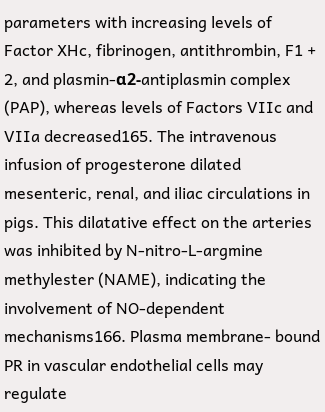parameters with increasing levels of Factor XHc, fibrinogen, antithrombin, F1 + 2, and plasmin-α2-antiplasmin complex (PAP), whereas levels of Factors VIIc and VIIa decreased165. The intravenous infusion of progesterone dilated mesenteric, renal, and iliac circulations in pigs. This dilatative effect on the arteries was inhibited by N-nitro-L-argmine methylester (NAME), indicating the involvement of NO-dependent mechanisms166. Plasma membrane- bound PR in vascular endothelial cells may regulate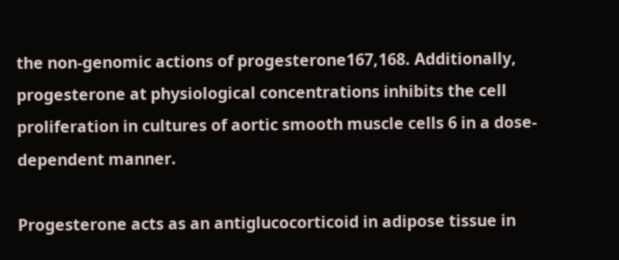the non-genomic actions of progesterone167,168. Additionally, progesterone at physiological concentrations inhibits the cell proliferation in cultures of aortic smooth muscle cells 6 in a dose-dependent manner.

Progesterone acts as an antiglucocorticoid in adipose tissue in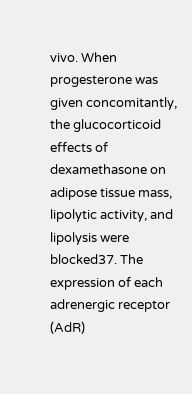vivo. When progesterone was given concomitantly, the glucocorticoid effects of dexamethasone on adipose tissue mass, lipolytic activity, and lipolysis were blocked37. The expression of each adrenergic receptor (AdR)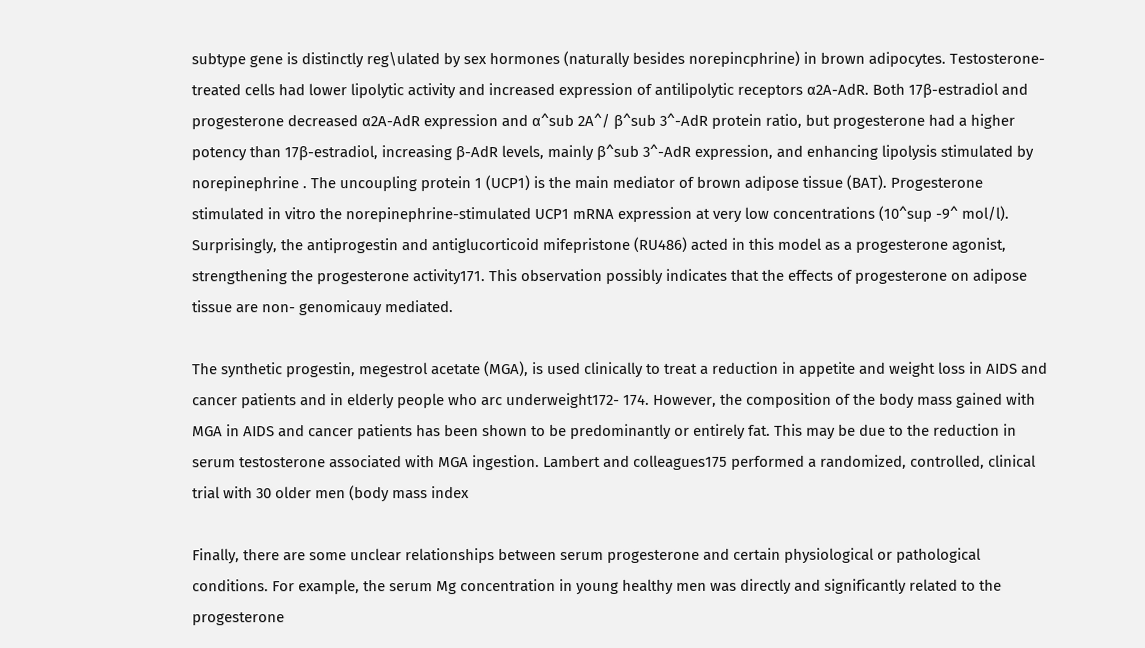subtype gene is distinctly reg\ulated by sex hormones (naturally besides norepincphrine) in brown adipocytes. Testosterone- treated cells had lower lipolytic activity and increased expression of antilipolytic receptors α2A-AdR. Both 17β-estradiol and progesterone decreased α2A-AdR expression and α^sub 2A^/ β^sub 3^-AdR protein ratio, but progesterone had a higher potency than 17β-estradiol, increasing β-AdR levels, mainly β^sub 3^-AdR expression, and enhancing lipolysis stimulated by norepinephrine . The uncoupling protein 1 (UCP1) is the main mediator of brown adipose tissue (BAT). Progesterone stimulated in vitro the norepinephrine-stimulated UCP1 mRNA expression at very low concentrations (10^sup -9^ mol/l). Surprisingly, the antiprogestin and antiglucorticoid mifepristone (RU486) acted in this model as a progesterone agonist, strengthening the progesterone activity171. This observation possibly indicates that the effects of progesterone on adipose tissue are non- genomicauy mediated.

The synthetic progestin, megestrol acetate (MGA), is used clinically to treat a reduction in appetite and weight loss in AIDS and cancer patients and in elderly people who arc underweight172- 174. However, the composition of the body mass gained with MGA in AIDS and cancer patients has been shown to be predominantly or entirely fat. This may be due to the reduction in serum testosterone associated with MGA ingestion. Lambert and colleagues175 performed a randomized, controlled, clinical trial with 30 older men (body mass index

Finally, there are some unclear relationships between serum progesterone and certain physiological or pathological conditions. For example, the serum Mg concentration in young healthy men was directly and significantly related to the progesterone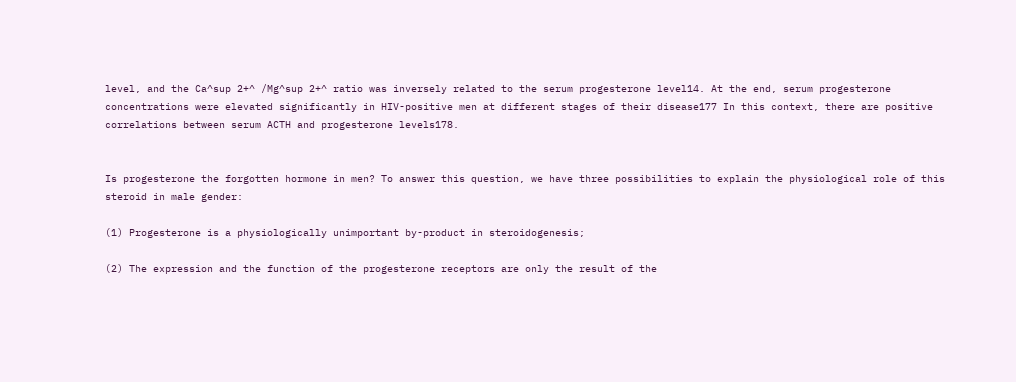level, and the Ca^sup 2+^ /Mg^sup 2+^ ratio was inversely related to the serum progesterone level14. At the end, serum progesterone concentrations were elevated significantly in HIV-positive men at different stages of their disease177 In this context, there are positive correlations between serum ACTH and progesterone levels178.


Is progesterone the forgotten hormone in men? To answer this question, we have three possibilities to explain the physiological role of this steroid in male gender:

(1) Progesterone is a physiologically unimportant by-product in steroidogenesis;

(2) The expression and the function of the progesterone receptors are only the result of the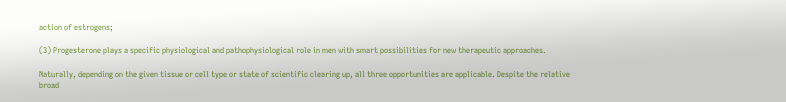action of estrogens;

(3) Progesterone plays a specific physiological and pathophysiological role in men with smart possibilities for new therapeutic approaches.

Naturally, depending on the given tissue or cell type or state of scientific clearing up, all three opportunities are applicable. Despite the relative broad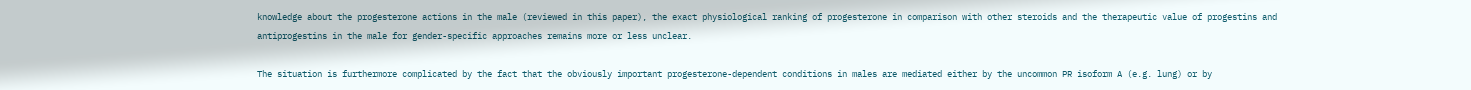knowledge about the progesterone actions in the male (reviewed in this paper), the exact physiological ranking of progesterone in comparison with other steroids and the therapeutic value of progestins and antiprogestins in the male for gender-specific approaches remains more or less unclear.

The situation is furthermore complicated by the fact that the obviously important progesterone-dependent conditions in males are mediated either by the uncommon PR isoform A (e.g. lung) or by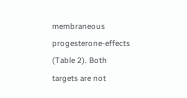membraneous progesterone-effects (Table 2). Both targets are not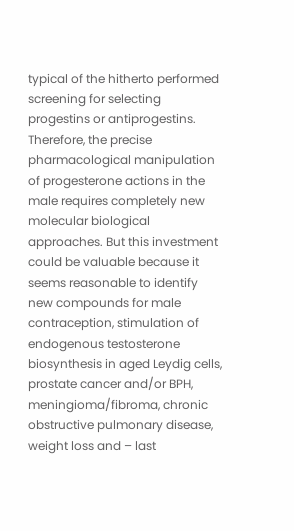typical of the hitherto performed screening for selecting progestins or antiprogestins. Therefore, the precise pharmacological manipulation of progesterone actions in the male requires completely new molecular biological approaches. But this investment could be valuable because it seems reasonable to identify new compounds for male contraception, stimulation of endogenous testosterone biosynthesis in aged Leydig cells, prostate cancer and/or BPH, meningioma/fibroma, chronic obstructive pulmonary disease, weight loss and – last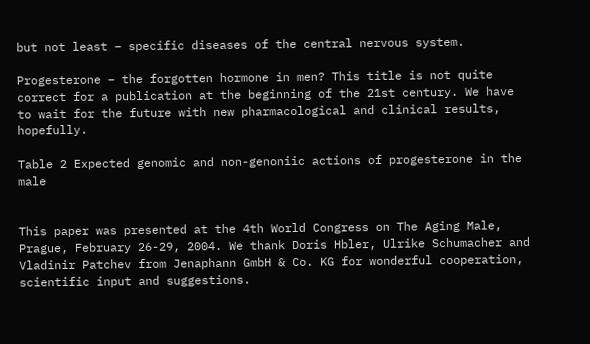but not least – specific diseases of the central nervous system.

Progesterone – the forgotten hormone in men? This title is not quite correct for a publication at the beginning of the 21st century. We have to wait for the future with new pharmacological and clinical results, hopefully.

Table 2 Expected genomic and non-genoniic actions of progesterone in the male


This paper was presented at the 4th World Congress on The Aging Male, Prague, February 26-29, 2004. We thank Doris Hbler, Ulrike Schumacher and Vladinir Patchev from Jenaphann GmbH & Co. KG for wonderful cooperation, scientific input and suggestions.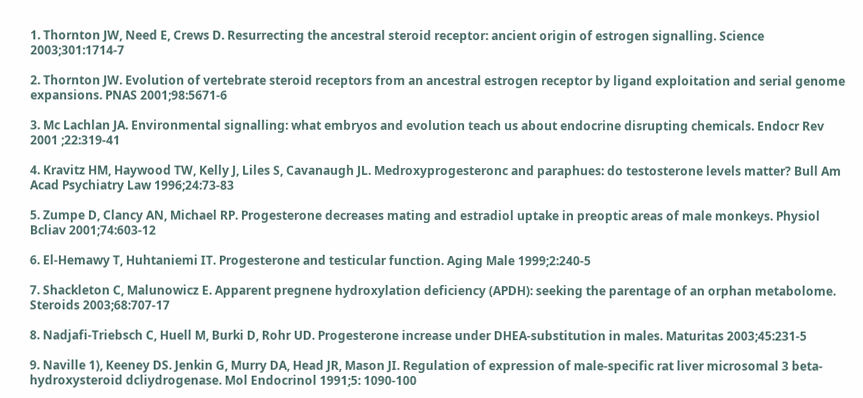1. Thornton JW, Need E, Crews D. Resurrecting the ancestral steroid receptor: ancient origin of estrogen signalling. Science 2003;301:1714-7

2. Thornton JW. Evolution of vertebrate steroid receptors from an ancestral estrogen receptor by ligand exploitation and serial genome expansions. PNAS 2001;98:5671-6

3. Mc Lachlan JA. Environmental signalling: what embryos and evolution teach us about endocrine disrupting chemicals. Endocr Rev 2001 ;22:319-41

4. Kravitz HM, Haywood TW, Kelly J, Liles S, Cavanaugh JL. Medroxyprogesteronc and paraphues: do testosterone levels matter? Bull Am Acad Psychiatry Law 1996;24:73-83

5. Zumpe D, Clancy AN, Michael RP. Progesterone decreases mating and estradiol uptake in preoptic areas of male monkeys. Physiol Bcliav 2001;74:603-12

6. El-Hemawy T, Huhtaniemi IT. Progesterone and testicular function. Aging Male 1999;2:240-5

7. Shackleton C, Malunowicz E. Apparent pregnene hydroxylation deficiency (APDH): seeking the parentage of an orphan metabolome. Steroids 2003;68:707-17

8. Nadjafi-Triebsch C, Huell M, Burki D, Rohr UD. Progesterone increase under DHEA-substitution in males. Maturitas 2003;45:231-5

9. Naville 1), Keeney DS. Jenkin G, Murry DA, Head JR, Mason JI. Regulation of expression of male-specific rat liver microsomal 3 beta-hydroxysteroid dcliydrogenase. Mol Endocrinol 1991;5: 1090-100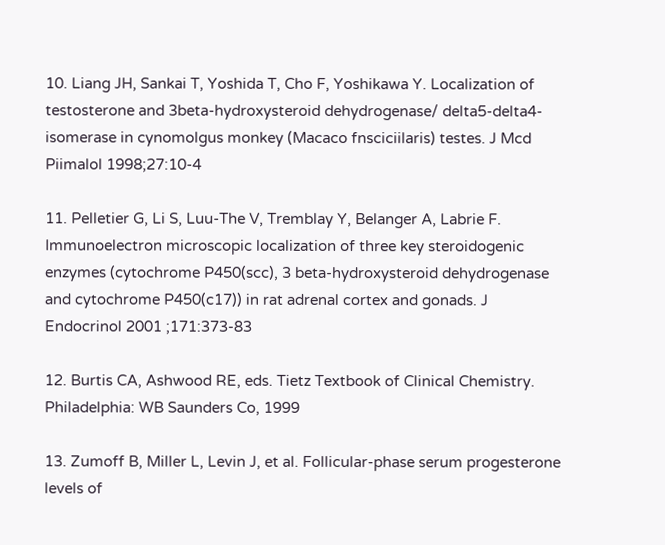10. Liang JH, Sankai T, Yoshida T, Cho F, Yoshikawa Y. Localization of testosterone and 3beta-hydroxysteroid dehydrogenase/ delta5-delta4-isomerase in cynomolgus monkey (Macaco fnsciciilaris) testes. J Mcd Piimalol 1998;27:10-4

11. Pelletier G, Li S, Luu-The V, Tremblay Y, Belanger A, Labrie F. Immunoelectron microscopic localization of three key steroidogenic enzymes (cytochrome P450(scc), 3 beta-hydroxysteroid dehydrogenase and cytochrome P450(c17)) in rat adrenal cortex and gonads. J Endocrinol 2001 ;171:373-83

12. Burtis CA, Ashwood RE, eds. Tietz Textbook of Clinical Chemistry. Philadelphia: WB Saunders Co, 1999

13. Zumoff B, Miller L, Levin J, et al. Follicular-phase serum progesterone levels of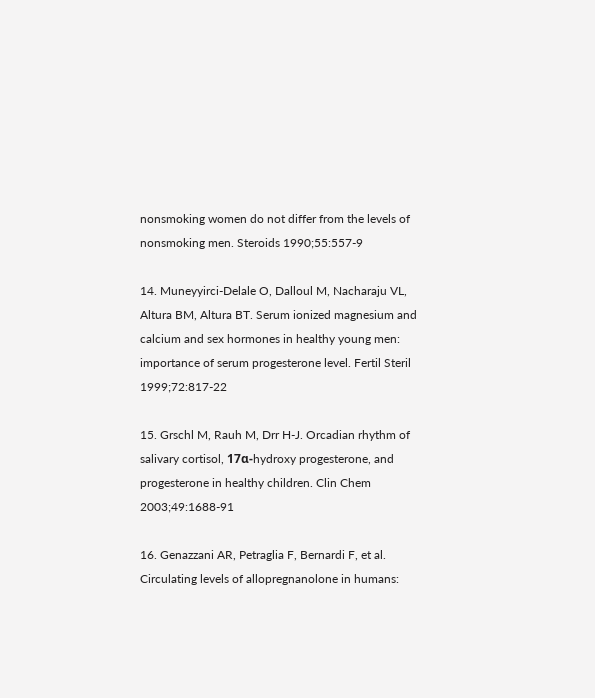nonsmoking women do not differ from the levels of nonsmoking men. Steroids 1990;55:557-9

14. Muneyyirci-Delale O, Dalloul M, Nacharaju VL, Altura BM, Altura BT. Serum ionized magnesium and calcium and sex hormones in healthy young men: importance of serum progesterone level. Fertil Steril 1999;72:817-22

15. Grschl M, Rauh M, Drr H-J. Orcadian rhythm of salivary cortisol, 17α-hydroxy progesterone, and progesterone in healthy children. Clin Chem 2003;49:1688-91

16. Genazzani AR, Petraglia F, Bernardi F, et al. Circulating levels of allopregnanolone in humans: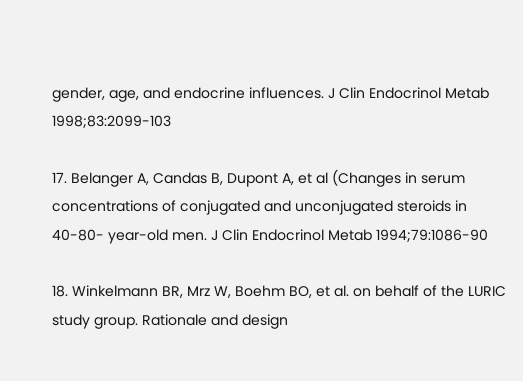gender, age, and endocrine influences. J Clin Endocrinol Metab 1998;83:2099-103

17. Belanger A, Candas B, Dupont A, et al (Changes in serum concentrations of conjugated and unconjugated steroids in 40-80- year-old men. J Clin Endocrinol Metab 1994;79:1086-90

18. Winkelmann BR, Mrz W, Boehm BO, et al. on behalf of the LURIC study group. Rationale and design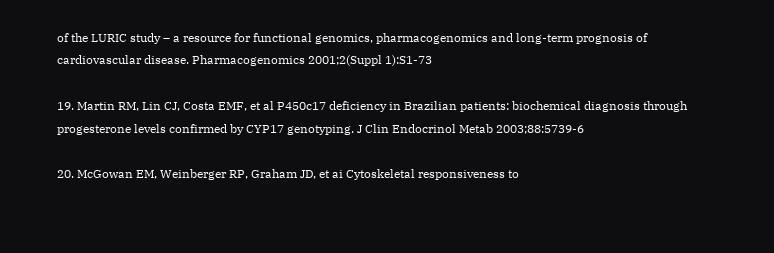of the LURIC study – a resource for functional genomics, pharmacogenomics and long-term prognosis of cardiovascular disease. Pharmacogenomics 2001;2(Suppl 1):S1-73

19. Martin RM, Lin CJ, Costa EMF, et al P450c17 deficiency in Brazilian patients: biochemical diagnosis through progesterone levels confirmed by CYP17 genotyping. J Clin Endocrinol Metab 2003;88:5739-6

20. McGowan EM, Weinberger RP, Graham JD, et ai Cytoskeletal responsiveness to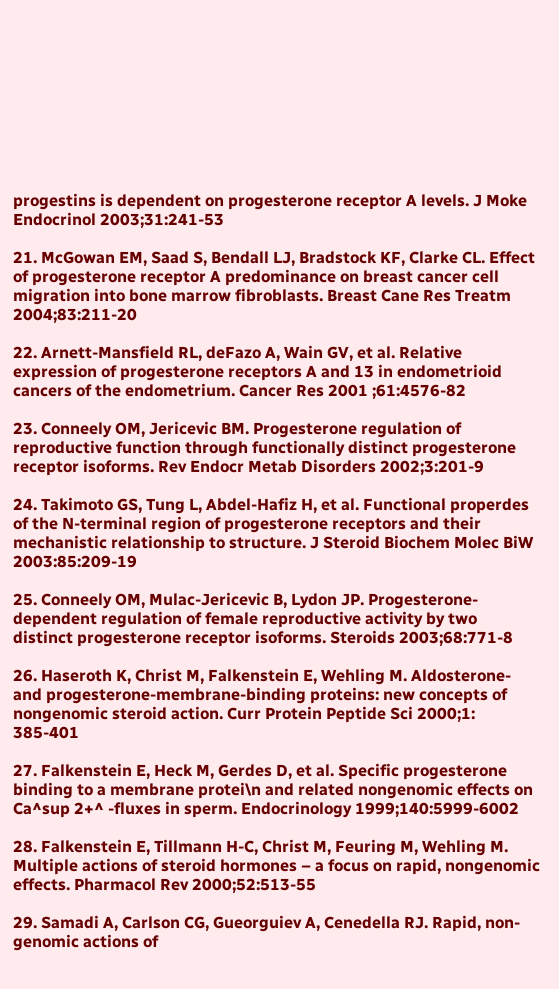progestins is dependent on progesterone receptor A levels. J Moke Endocrinol 2003;31:241-53

21. McGowan EM, Saad S, Bendall LJ, Bradstock KF, Clarke CL. Effect of progesterone receptor A predominance on breast cancer cell migration into bone marrow fibroblasts. Breast Cane Res Treatm 2004;83:211-20

22. Arnett-Mansfield RL, deFazo A, Wain GV, et al. Relative expression of progesterone receptors A and 13 in endometrioid cancers of the endometrium. Cancer Res 2001 ;61:4576-82

23. Conneely OM, Jericevic BM. Progesterone regulation of reproductive function through functionally distinct progesterone receptor isoforms. Rev Endocr Metab Disorders 2002;3:201-9

24. Takimoto GS, Tung L, Abdel-Hafiz H, et al. Functional properdes of the N-terminal region of progesterone receptors and their mechanistic relationship to structure. J Steroid Biochem Molec BiW 2003:85:209-19

25. Conneely OM, Mulac-Jericevic B, Lydon JP. Progesterone- dependent regulation of female reproductive activity by two distinct progesterone receptor isoforms. Steroids 2003;68:771-8

26. Haseroth K, Christ M, Falkenstein E, Wehling M. Aldosterone- and progesterone-membrane-binding proteins: new concepts of nongenomic steroid action. Curr Protein Peptide Sci 2000;1: 385-401

27. Falkenstein E, Heck M, Gerdes D, et al. Specific progesterone binding to a membrane protei\n and related nongenomic effects on Ca^sup 2+^ -fluxes in sperm. Endocrinology 1999;140:5999-6002

28. Falkenstein E, Tillmann H-C, Christ M, Feuring M, Wehling M. Multiple actions of steroid hormones – a focus on rapid, nongenomic effects. Pharmacol Rev 2000;52:513-55

29. Samadi A, Carlson CG, Gueorguiev A, Cenedella RJ. Rapid, non- genomic actions of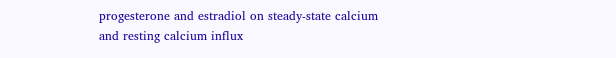progesterone and estradiol on steady-state calcium and resting calcium influx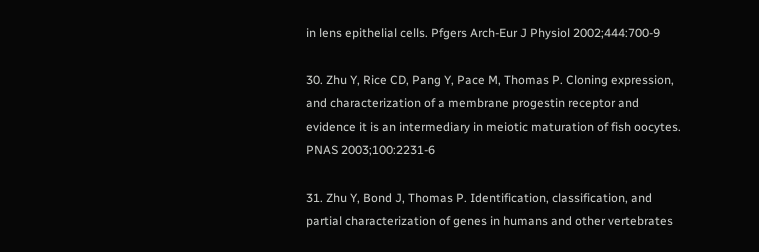in lens epithelial cells. Pfgers Arch-Eur J Physiol 2002;444:700-9

30. Zhu Y, Rice CD, Pang Y, Pace M, Thomas P. Cloning expression, and characterization of a membrane progestin receptor and evidence it is an intermediary in meiotic maturation of fish oocytes. PNAS 2003;100:2231-6

31. Zhu Y, Bond J, Thomas P. Identification, classification, and partial characterization of genes in humans and other vertebrates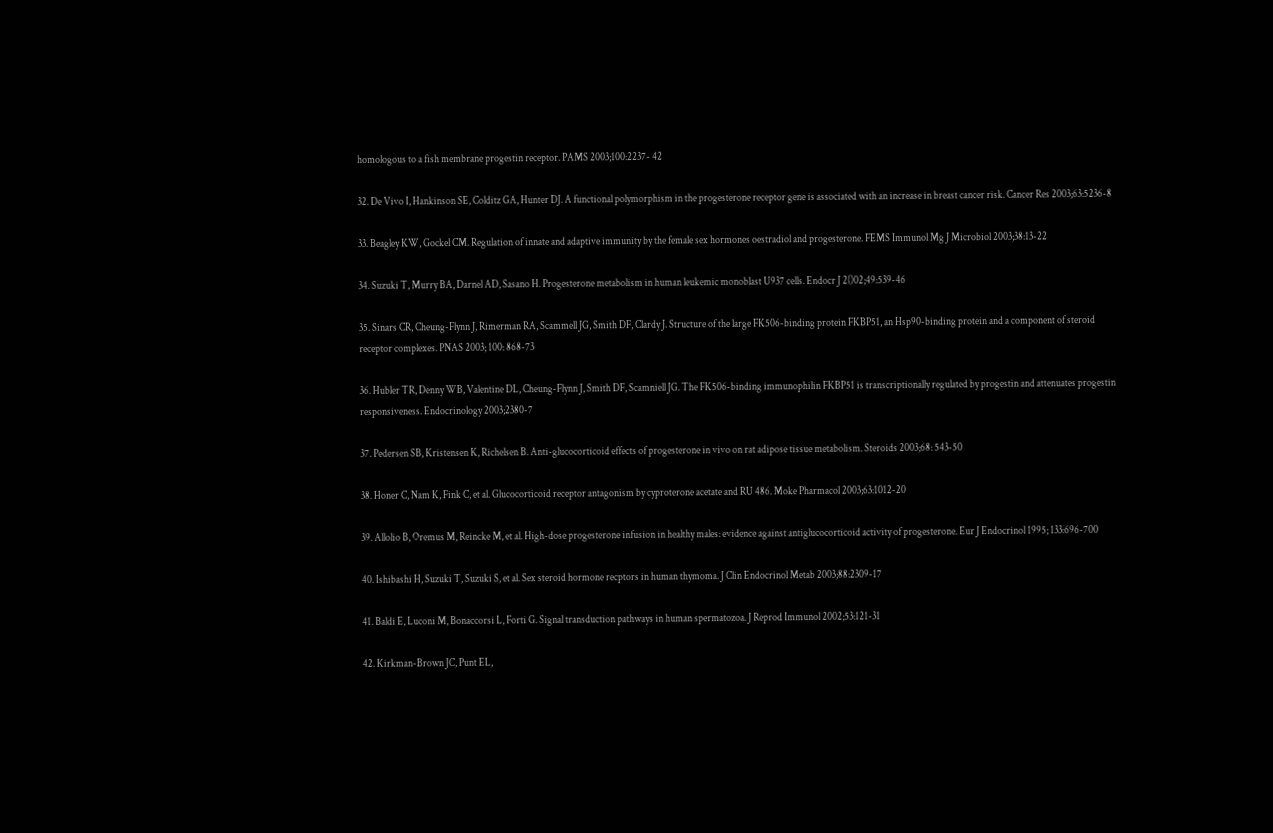homologous to a fish membrane progestin receptor. PAMS 2003;100:2237- 42

32. De Vivo I, Hankinson SE, Colditz GA, Hunter DJ. A functional polymorphism in the progesterone receptor gene is associated with an increase in breast cancer risk. Cancer Res 2003;63:5236-8

33. Beagley KW, Gockel CM. Regulation of innate and adaptive immunity by the female sex hormones oestradiol and progesterone. FEMS Immunol Mg J Microbiol 2003;38:13-22

34. Suzuki T, Murry BA, Darnel AD, Sasano H. Progesterone metabolism in human leukemic monoblast U937 cells. Endocr J 2()02;49:539-46

35. Sinars CR, Cheung-Flynn J, Rimerman RA, Scammell JG, Smith DF, Clardy J. Structure of the large FK506-binding protein FKBP51, an Hsp90-binding protein and a component of steroid receptor complexes. PNAS 2003; 100: 868-73

36. Hubler TR, Denny WB, Valentine DL, Cheung-Flynn J, Smith DF, Scamniell JG. The FK506-binding immunophilin FKBP51 is transcriptionally regulated by progestin and attenuates progestin responsiveness. Endocrinology 2003;2380-7

37. Pedersen SB, Kristensen K, Richelsen B. Anti-glucocorticoid effects of progesterone in vivo on rat adipose tissue metabolism. Steroids 2003;68: 543-50

38. Honer C, Nam K, Fink C, et al. Glucocorticoid receptor antagonism by cyproterone acetate and RU 486. Moke Pharmacol 2003;63:1012-20

39. Allolio B, Oremus M, Reincke M, et al. High-dose progesterone infusion in healthy males: evidence against antiglucocorticoid activity of progesterone. Eur J Endocrinol 1995; 133:696-700

40. Ishibashi H, Suzuki T, Suzuki S, et al. Sex steroid hormone recptors in human thymoma. J Clin Endocrinol Metab 2003;88:2309-17

41. Baldi E, Luconi M, Bonaccorsi L, Forti G. Signal transduction pathways in human spermatozoa. J Reprod Immunol 2002;53:121-31

42. Kirkman-Brown JC, Punt EL,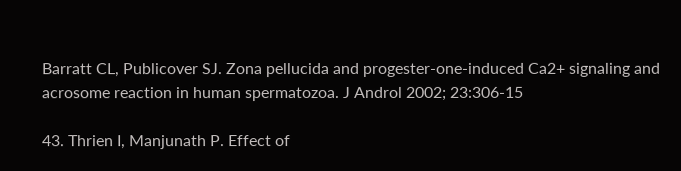Barratt CL, Publicover SJ. Zona pellucida and progester-one-induced Ca2+ signaling and acrosome reaction in human spermatozoa. J Androl 2002; 23:306-15

43. Thrien I, Manjunath P. Effect of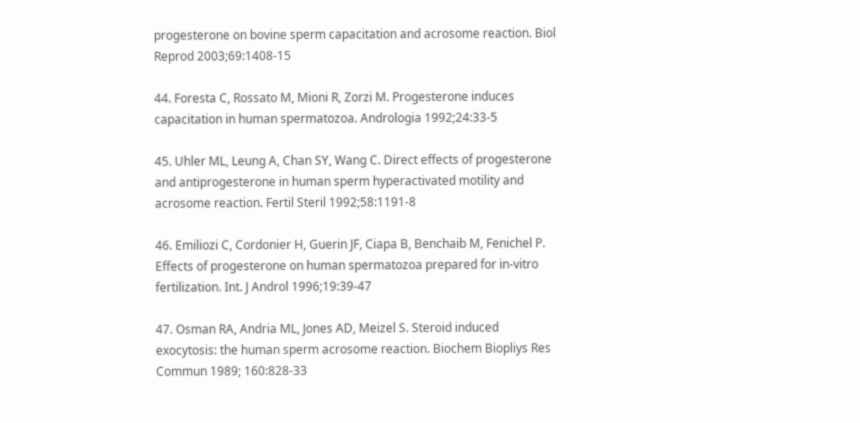progesterone on bovine sperm capacitation and acrosome reaction. Biol Reprod 2003;69:1408-15

44. Foresta C, Rossato M, Mioni R, Zorzi M. Progesterone induces capacitation in human spermatozoa. Andrologia 1992;24:33-5

45. Uhler ML, Leung A, Chan SY, Wang C. Direct effects of progesterone and antiprogesterone in human sperm hyperactivated motility and acrosome reaction. Fertil Steril 1992;58:1191-8

46. Emiliozi C, Cordonier H, Guerin JF, Ciapa B, Benchaib M, Fenichel P. Effects of progesterone on human spermatozoa prepared for in-vitro fertilization. Int. J Androl 1996;19:39-47

47. Osman RA, Andria ML, Jones AD, Meizel S. Steroid induced exocytosis: the human sperm acrosome reaction. Biochem Biopliys Res Commun 1989; 160:828-33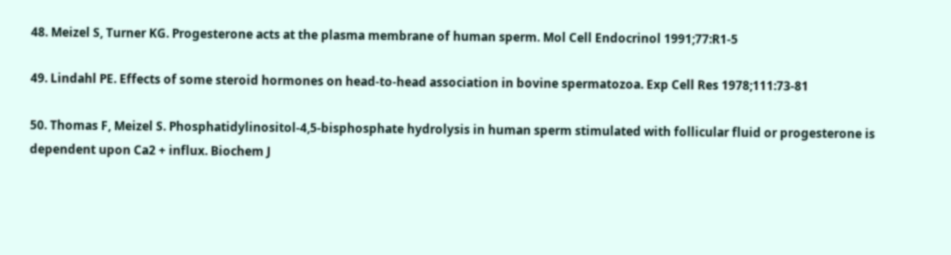48. Meizel S, Turner KG. Progesterone acts at the plasma membrane of human sperm. Mol Cell Endocrinol 1991;77:R1-5

49. Lindahl PE. Effects of some steroid hormones on head-to-head association in bovine spermatozoa. Exp Cell Res 1978;111:73-81

50. Thomas F, Meizel S. Phosphatidylinositol-4,5-bisphosphate hydrolysis in human sperm stimulated with follicular fluid or progesterone is dependent upon Ca2 + influx. Biochem J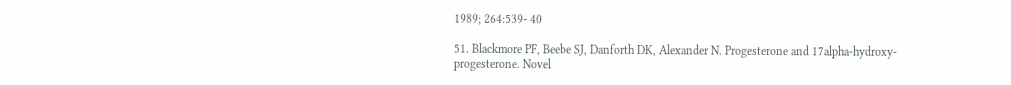1989; 264:539- 40

51. Blackmore PF, Beebe SJ, Danforth DK, Alexander N. Progesterone and 17alpha-hydroxy-progesterone. Novel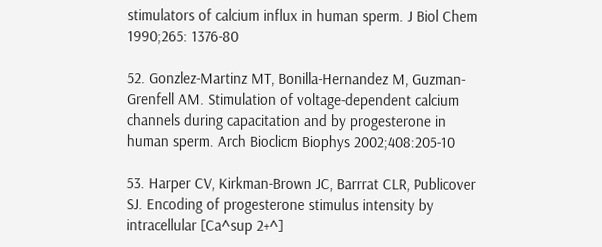stimulators of calcium influx in human sperm. J Biol Chem 1990;265: 1376-80

52. Gonzlez-Martinz MT, Bonilla-Hernandez M, Guzman-Grenfell AM. Stimulation of voltage-dependent calcium channels during capacitation and by progesterone in human sperm. Arch Bioclicm Biophys 2002;408:205-10

53. Harper CV, Kirkman-Brown JC, Barrrat CLR, Publicover SJ. Encoding of progesterone stimulus intensity by intracellular [Ca^sup 2+^]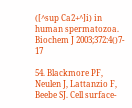([^sup Ca2+^]i) in human spermatozoa. Biochem J 2003;372:4()7- 17

54. Blackmore PF, Neulen J, Lattanzio F, Beebe SJ. Cell surface-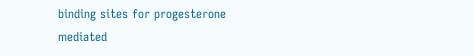binding sites for progesterone mediated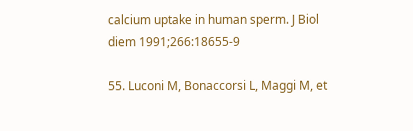calcium uptake in human sperm. J Biol diem 1991;266:18655-9

55. Luconi M, Bonaccorsi L, Maggi M, et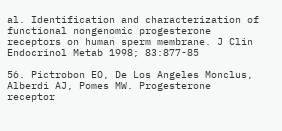al. Identification and characterization of functional nongenomic progesterone receptors on human sperm membrane. J Clin Endocrinol Metab 1998; 83:877-85

56. Pictrobon EO, De Los Angeles Monclus, Alberdi AJ, Pomes MW. Progesterone receptor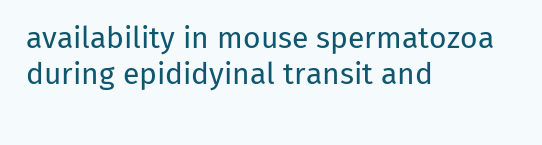availability in mouse spermatozoa during epididyinal transit and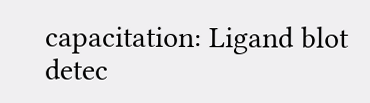capacitation: Ligand blot detec